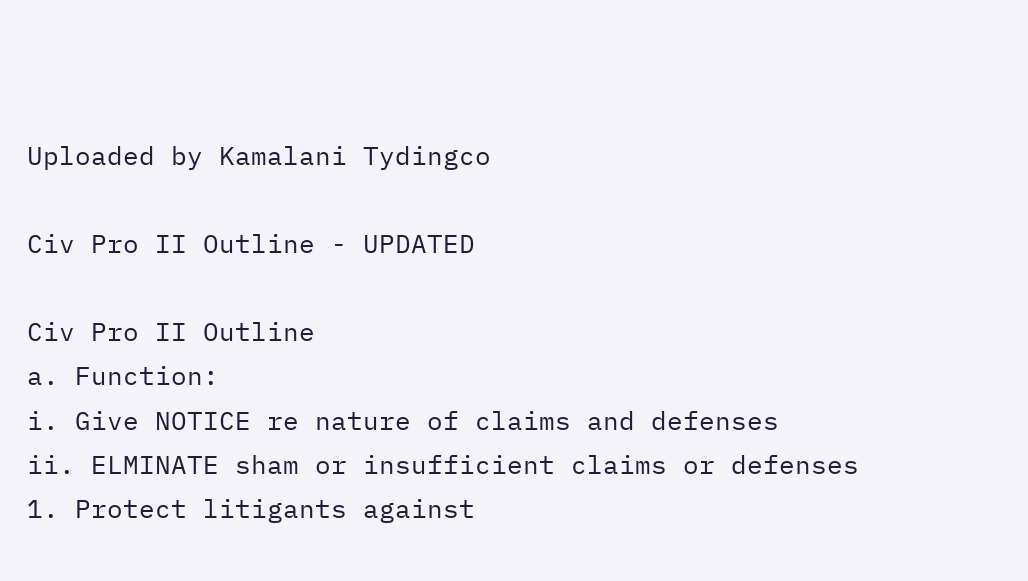Uploaded by Kamalani Tydingco

Civ Pro II Outline - UPDATED

Civ Pro II Outline
a. Function:
i. Give NOTICE re nature of claims and defenses
ii. ELMINATE sham or insufficient claims or defenses
1. Protect litigants against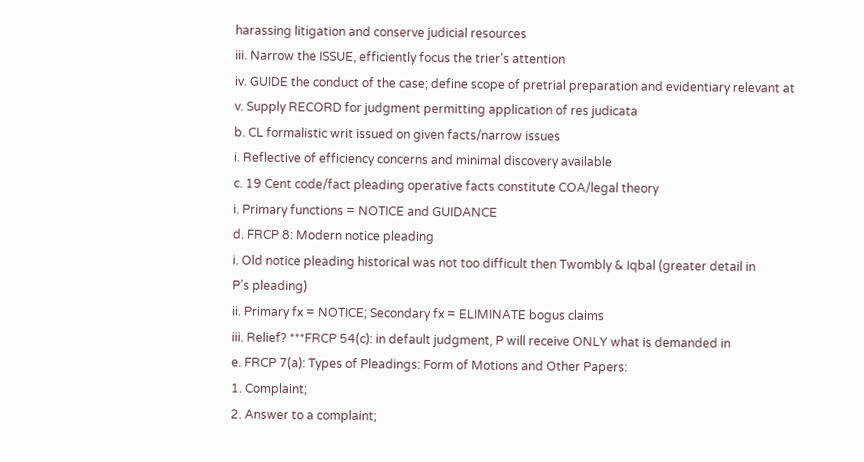harassing litigation and conserve judicial resources
iii. Narrow the ISSUE, efficiently focus the trier’s attention
iv. GUIDE the conduct of the case; define scope of pretrial preparation and evidentiary relevant at
v. Supply RECORD for judgment permitting application of res judicata
b. CL formalistic writ issued on given facts/narrow issues
i. Reflective of efficiency concerns and minimal discovery available
c. 19 Cent code/fact pleading operative facts constitute COA/legal theory
i. Primary functions = NOTICE and GUIDANCE
d. FRCP 8: Modern notice pleading
i. Old notice pleading historical was not too difficult then Twombly & Iqbal (greater detail in
P’s pleading)
ii. Primary fx = NOTICE; Secondary fx = ELIMINATE bogus claims
iii. Relief? ***FRCP 54(c): in default judgment, P will receive ONLY what is demanded in
e. FRCP 7(a): Types of Pleadings: Form of Motions and Other Papers:
1. Complaint;
2. Answer to a complaint;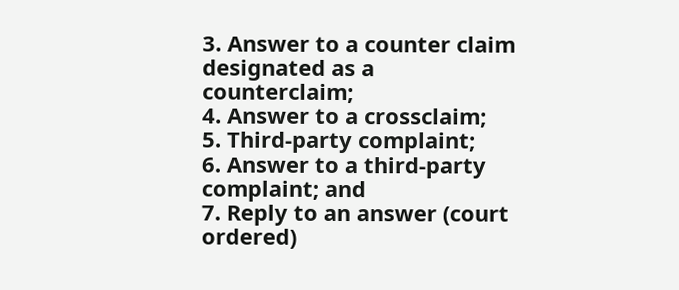3. Answer to a counter claim designated as a counterclaim;
4. Answer to a crossclaim;
5. Third-party complaint;
6. Answer to a third-party complaint; and
7. Reply to an answer (court ordered)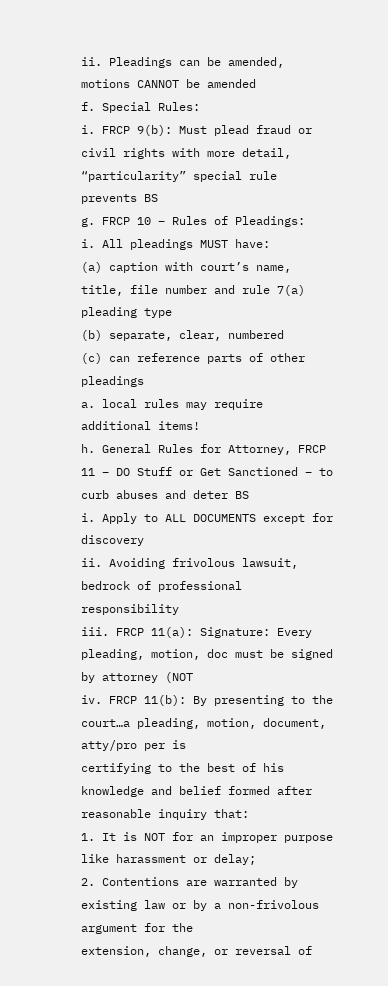ii. Pleadings can be amended, motions CANNOT be amended
f. Special Rules:
i. FRCP 9(b): Must plead fraud or civil rights with more detail, “particularity” special rule
prevents BS
g. FRCP 10 – Rules of Pleadings:
i. All pleadings MUST have:
(a) caption with court’s name, title, file number and rule 7(a) pleading type
(b) separate, clear, numbered
(c) can reference parts of other pleadings
a. local rules may require additional items!
h. General Rules for Attorney, FRCP 11 – DO Stuff or Get Sanctioned – to curb abuses and deter BS
i. Apply to ALL DOCUMENTS except for discovery
ii. Avoiding frivolous lawsuit, bedrock of professional responsibility
iii. FRCP 11(a): Signature: Every pleading, motion, doc must be signed by attorney (NOT
iv. FRCP 11(b): By presenting to the court…a pleading, motion, document, atty/pro per is
certifying to the best of his knowledge and belief formed after reasonable inquiry that:
1. It is NOT for an improper purpose like harassment or delay;
2. Contentions are warranted by existing law or by a non-frivolous argument for the
extension, change, or reversal of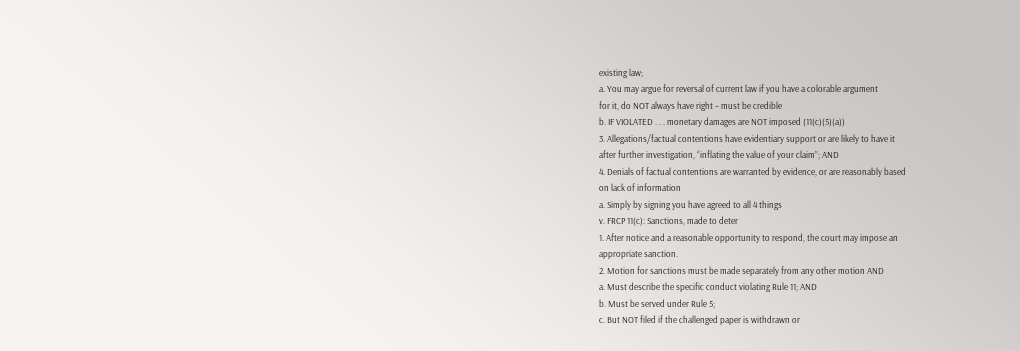existing law;
a. You may argue for reversal of current law if you have a colorable argument
for it, do NOT always have right – must be credible
b. IF VIOLATED . . . monetary damages are NOT imposed (11(c)(5)(a))
3. Allegations/factual contentions have evidentiary support or are likely to have it
after further investigation, “inflating the value of your claim”; AND
4. Denials of factual contentions are warranted by evidence, or are reasonably based
on lack of information
a. Simply by signing you have agreed to all 4 things
v. FRCP 11(c): Sanctions, made to deter
1. After notice and a reasonable opportunity to respond, the court may impose an
appropriate sanction.
2. Motion for sanctions must be made separately from any other motion AND
a. Must describe the specific conduct violating Rule 11; AND
b. Must be served under Rule 5;
c. But NOT filed if the challenged paper is withdrawn or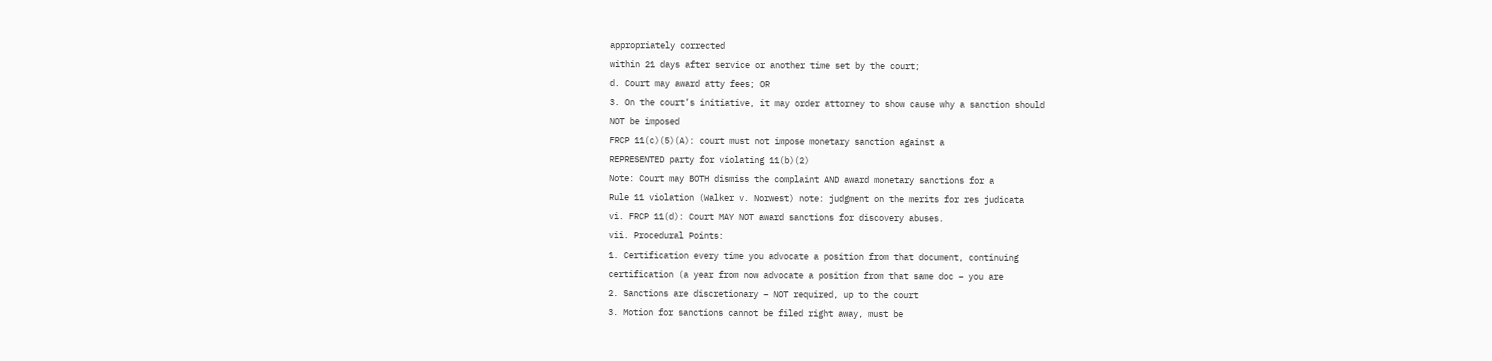appropriately corrected
within 21 days after service or another time set by the court;
d. Court may award atty fees; OR
3. On the court’s initiative, it may order attorney to show cause why a sanction should
NOT be imposed
FRCP 11(c)(5)(A): court must not impose monetary sanction against a
REPRESENTED party for violating 11(b)(2)
Note: Court may BOTH dismiss the complaint AND award monetary sanctions for a
Rule 11 violation (Walker v. Norwest) note: judgment on the merits for res judicata
vi. FRCP 11(d): Court MAY NOT award sanctions for discovery abuses.
vii. Procedural Points:
1. Certification every time you advocate a position from that document, continuing
certification (a year from now advocate a position from that same doc – you are
2. Sanctions are discretionary – NOT required, up to the court
3. Motion for sanctions cannot be filed right away, must be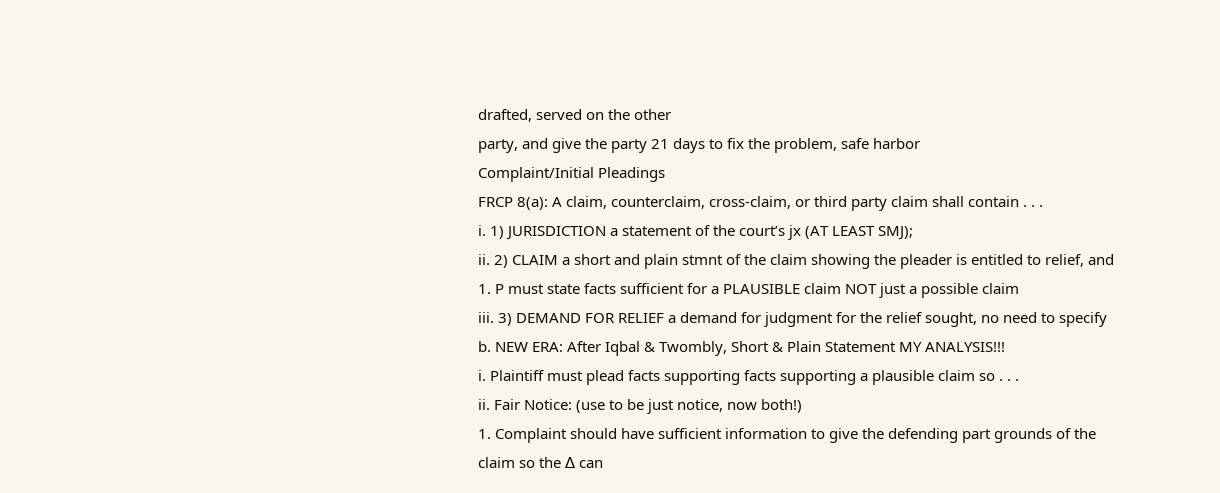drafted, served on the other
party, and give the party 21 days to fix the problem, safe harbor
Complaint/Initial Pleadings
FRCP 8(a): A claim, counterclaim, cross-claim, or third party claim shall contain . . .
i. 1) JURISDICTION a statement of the court’s jx (AT LEAST SMJ);
ii. 2) CLAIM a short and plain stmnt of the claim showing the pleader is entitled to relief, and
1. P must state facts sufficient for a PLAUSIBLE claim NOT just a possible claim
iii. 3) DEMAND FOR RELIEF a demand for judgment for the relief sought, no need to specify
b. NEW ERA: After Iqbal & Twombly, Short & Plain Statement MY ANALYSIS!!!
i. Plaintiff must plead facts supporting facts supporting a plausible claim so . . .
ii. Fair Notice: (use to be just notice, now both!)
1. Complaint should have sufficient information to give the defending part grounds of the
claim so the ∆ can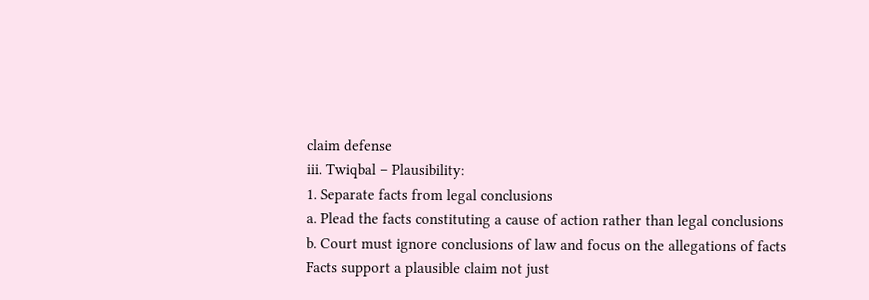claim defense
iii. Twiqbal – Plausibility:
1. Separate facts from legal conclusions
a. Plead the facts constituting a cause of action rather than legal conclusions
b. Court must ignore conclusions of law and focus on the allegations of facts
Facts support a plausible claim not just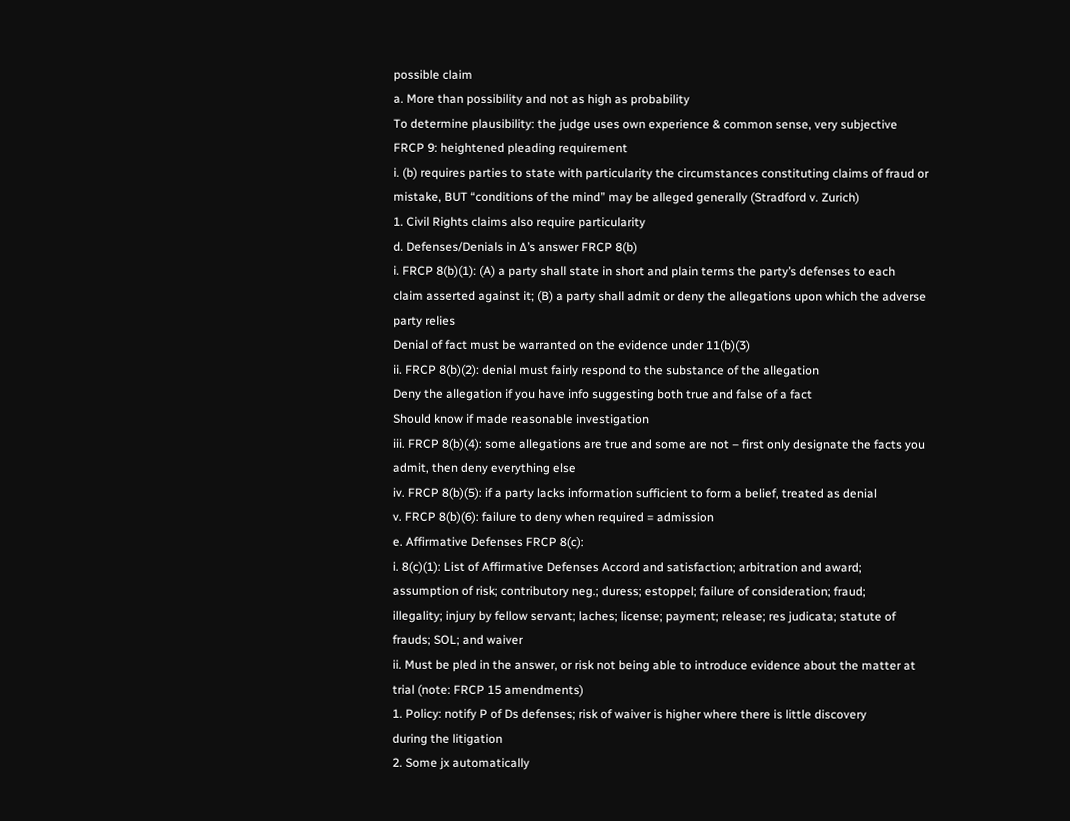possible claim
a. More than possibility and not as high as probability
To determine plausibility: the judge uses own experience & common sense, very subjective
FRCP 9: heightened pleading requirement
i. (b) requires parties to state with particularity the circumstances constituting claims of fraud or
mistake, BUT “conditions of the mind” may be alleged generally (Stradford v. Zurich)
1. Civil Rights claims also require particularity
d. Defenses/Denials in ∆’s answer FRCP 8(b)
i. FRCP 8(b)(1): (A) a party shall state in short and plain terms the party’s defenses to each
claim asserted against it; (B) a party shall admit or deny the allegations upon which the adverse
party relies
Denial of fact must be warranted on the evidence under 11(b)(3)
ii. FRCP 8(b)(2): denial must fairly respond to the substance of the allegation
Deny the allegation if you have info suggesting both true and false of a fact
Should know if made reasonable investigation
iii. FRCP 8(b)(4): some allegations are true and some are not – first only designate the facts you
admit, then deny everything else
iv. FRCP 8(b)(5): if a party lacks information sufficient to form a belief, treated as denial
v. FRCP 8(b)(6): failure to deny when required = admission
e. Affirmative Defenses FRCP 8(c):
i. 8(c)(1): List of Affirmative Defenses Accord and satisfaction; arbitration and award;
assumption of risk; contributory neg.; duress; estoppel; failure of consideration; fraud;
illegality; injury by fellow servant; laches; license; payment; release; res judicata; statute of
frauds; SOL; and waiver
ii. Must be pled in the answer, or risk not being able to introduce evidence about the matter at
trial (note: FRCP 15 amendments)
1. Policy: notify P of Ds defenses; risk of waiver is higher where there is little discovery
during the litigation
2. Some jx automatically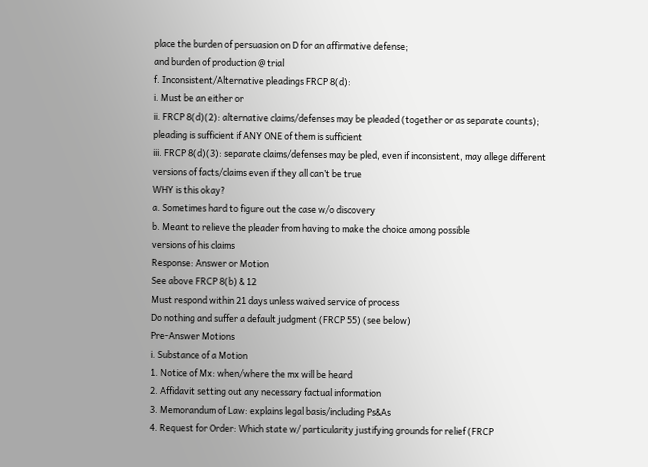place the burden of persuasion on D for an affirmative defense;
and burden of production @ trial
f. Inconsistent/Alternative pleadings FRCP 8(d):
i. Must be an either or
ii. FRCP 8(d)(2): alternative claims/defenses may be pleaded (together or as separate counts);
pleading is sufficient if ANY ONE of them is sufficient
iii. FRCP 8(d)(3): separate claims/defenses may be pled, even if inconsistent, may allege different
versions of facts/claims even if they all can’t be true
WHY is this okay?
a. Sometimes hard to figure out the case w/o discovery
b. Meant to relieve the pleader from having to make the choice among possible
versions of his claims
Response: Answer or Motion
See above FRCP 8(b) & 12
Must respond within 21 days unless waived service of process
Do nothing and suffer a default judgment (FRCP 55) (see below)
Pre-Answer Motions
i. Substance of a Motion
1. Notice of Mx: when/where the mx will be heard
2. Affidavit setting out any necessary factual information
3. Memorandum of Law: explains legal basis/including Ps&As
4. Request for Order: Which state w/ particularity justifying grounds for relief (FRCP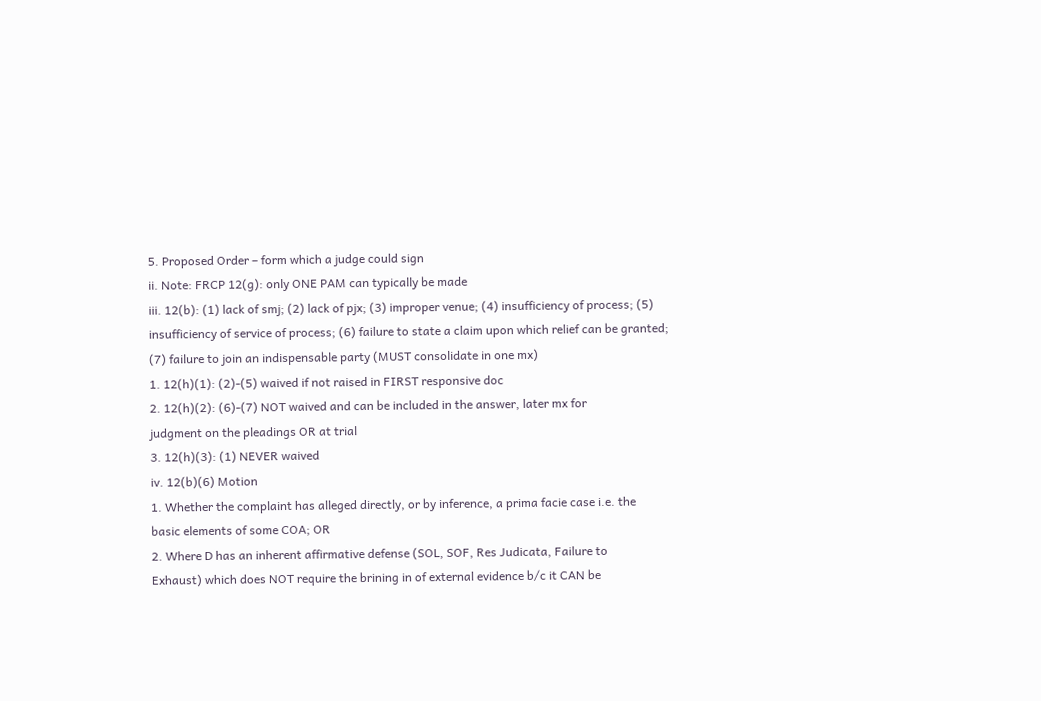5. Proposed Order – form which a judge could sign
ii. Note: FRCP 12(g): only ONE PAM can typically be made
iii. 12(b): (1) lack of smj; (2) lack of pjx; (3) improper venue; (4) insufficiency of process; (5)
insufficiency of service of process; (6) failure to state a claim upon which relief can be granted;
(7) failure to join an indispensable party (MUST consolidate in one mx)
1. 12(h)(1): (2)-(5) waived if not raised in FIRST responsive doc
2. 12(h)(2): (6)-(7) NOT waived and can be included in the answer, later mx for
judgment on the pleadings OR at trial
3. 12(h)(3): (1) NEVER waived
iv. 12(b)(6) Motion
1. Whether the complaint has alleged directly, or by inference, a prima facie case i.e. the
basic elements of some COA; OR
2. Where D has an inherent affirmative defense (SOL, SOF, Res Judicata, Failure to
Exhaust) which does NOT require the brining in of external evidence b/c it CAN be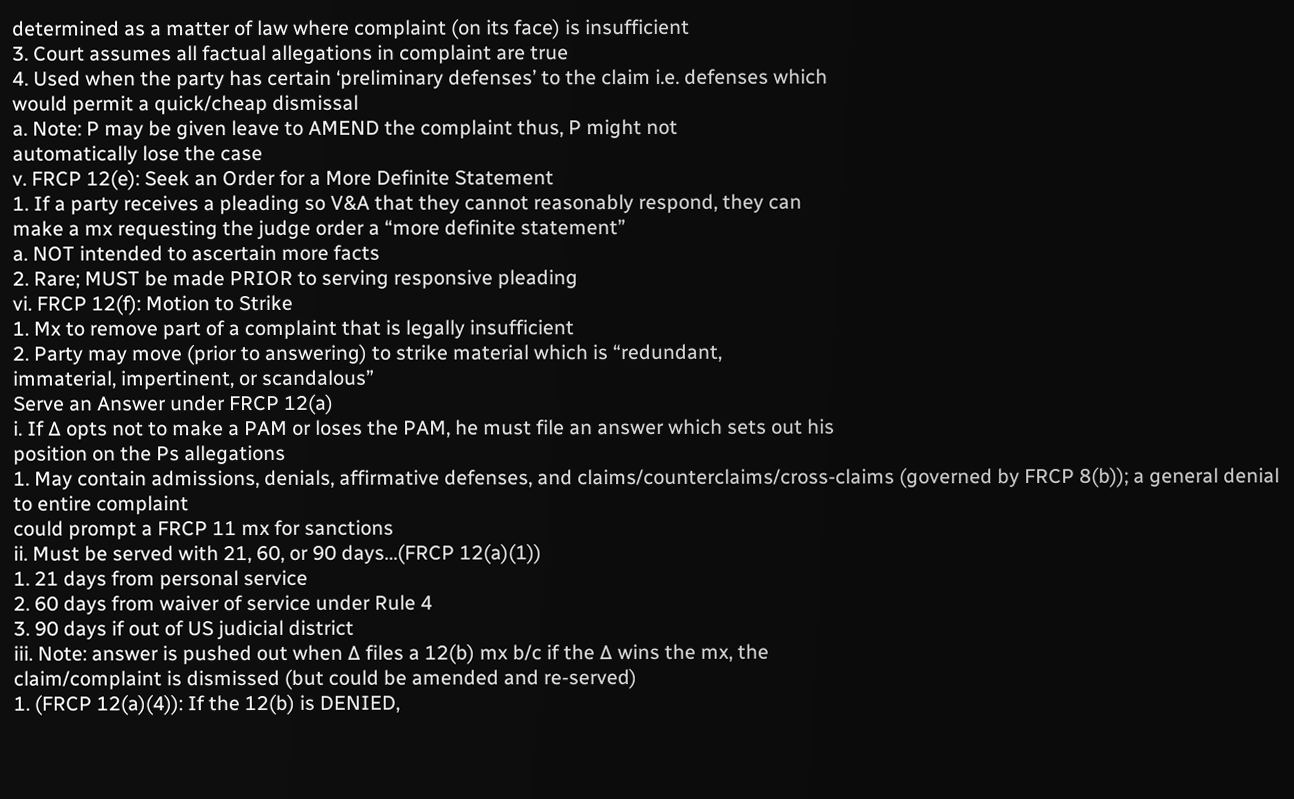determined as a matter of law where complaint (on its face) is insufficient
3. Court assumes all factual allegations in complaint are true
4. Used when the party has certain ‘preliminary defenses’ to the claim i.e. defenses which
would permit a quick/cheap dismissal
a. Note: P may be given leave to AMEND the complaint thus, P might not
automatically lose the case
v. FRCP 12(e): Seek an Order for a More Definite Statement
1. If a party receives a pleading so V&A that they cannot reasonably respond, they can
make a mx requesting the judge order a “more definite statement”
a. NOT intended to ascertain more facts
2. Rare; MUST be made PRIOR to serving responsive pleading
vi. FRCP 12(f): Motion to Strike
1. Mx to remove part of a complaint that is legally insufficient
2. Party may move (prior to answering) to strike material which is “redundant,
immaterial, impertinent, or scandalous”
Serve an Answer under FRCP 12(a)
i. If ∆ opts not to make a PAM or loses the PAM, he must file an answer which sets out his
position on the Ps allegations
1. May contain admissions, denials, affirmative defenses, and claims/counterclaims/cross-claims (governed by FRCP 8(b)); a general denial to entire complaint
could prompt a FRCP 11 mx for sanctions
ii. Must be served with 21, 60, or 90 days…(FRCP 12(a)(1))
1. 21 days from personal service
2. 60 days from waiver of service under Rule 4
3. 90 days if out of US judicial district
iii. Note: answer is pushed out when ∆ files a 12(b) mx b/c if the ∆ wins the mx, the
claim/complaint is dismissed (but could be amended and re-served)
1. (FRCP 12(a)(4)): If the 12(b) is DENIED,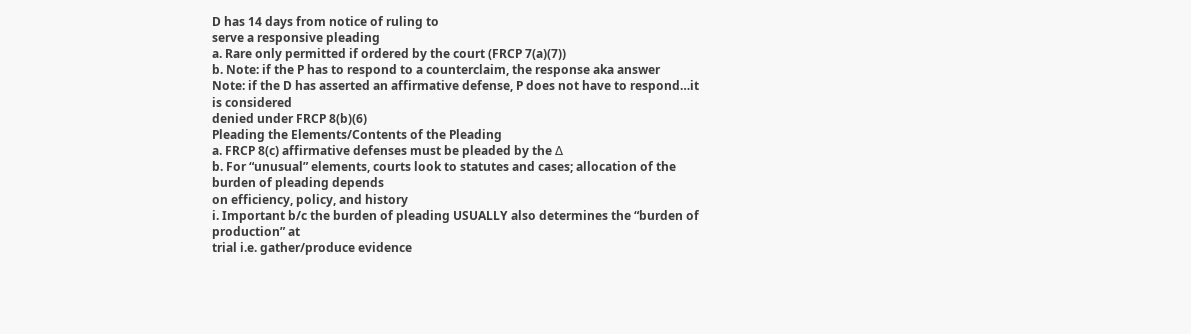D has 14 days from notice of ruling to
serve a responsive pleading
a. Rare only permitted if ordered by the court (FRCP 7(a)(7))
b. Note: if the P has to respond to a counterclaim, the response aka answer
Note: if the D has asserted an affirmative defense, P does not have to respond…it is considered
denied under FRCP 8(b)(6)
Pleading the Elements/Contents of the Pleading
a. FRCP 8(c) affirmative defenses must be pleaded by the ∆
b. For “unusual” elements, courts look to statutes and cases; allocation of the burden of pleading depends
on efficiency, policy, and history
i. Important b/c the burden of pleading USUALLY also determines the “burden of production” at
trial i.e. gather/produce evidence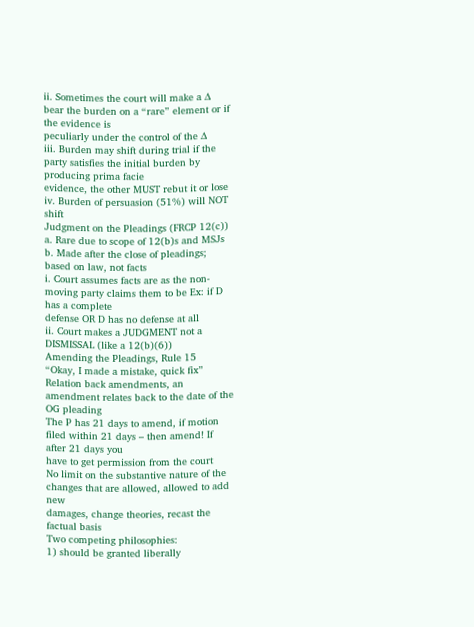ii. Sometimes the court will make a ∆ bear the burden on a “rare” element or if the evidence is
peculiarly under the control of the ∆
iii. Burden may shift during trial if the party satisfies the initial burden by producing prima facie
evidence, the other MUST rebut it or lose
iv. Burden of persuasion (51%) will NOT shift
Judgment on the Pleadings (FRCP 12(c))
a. Rare due to scope of 12(b)s and MSJs
b. Made after the close of pleadings; based on law, not facts
i. Court assumes facts are as the non-moving party claims them to be Ex: if D has a complete
defense OR D has no defense at all
ii. Court makes a JUDGMENT not a DISMISSAL (like a 12(b)(6))
Amending the Pleadings, Rule 15
“Okay, I made a mistake, quick fix”
Relation back amendments, an amendment relates back to the date of the OG pleading
The P has 21 days to amend, if motion filed within 21 days – then amend! If after 21 days you
have to get permission from the court
No limit on the substantive nature of the changes that are allowed, allowed to add new
damages, change theories, recast the factual basis
Two competing philosophies:
1) should be granted liberally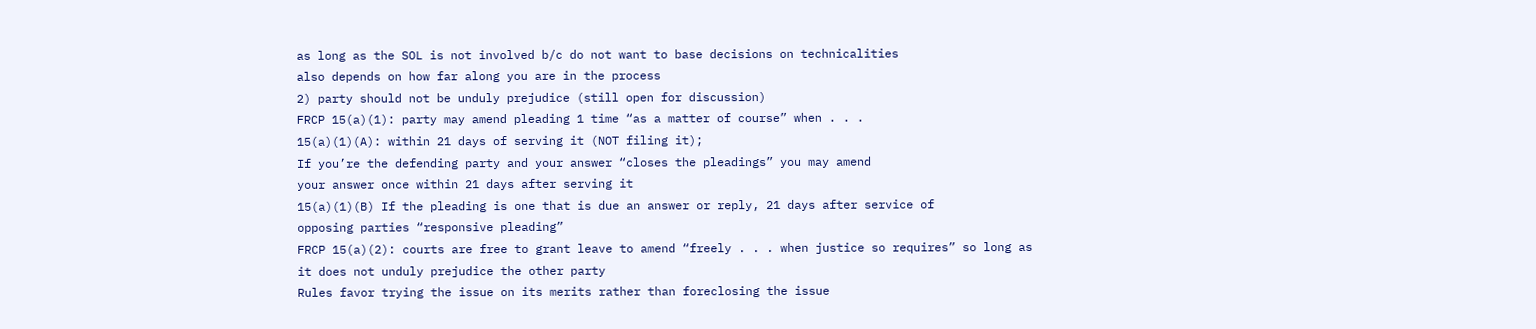as long as the SOL is not involved b/c do not want to base decisions on technicalities
also depends on how far along you are in the process
2) party should not be unduly prejudice (still open for discussion)
FRCP 15(a)(1): party may amend pleading 1 time “as a matter of course” when . . .
15(a)(1)(A): within 21 days of serving it (NOT filing it);
If you’re the defending party and your answer “closes the pleadings” you may amend
your answer once within 21 days after serving it
15(a)(1)(B) If the pleading is one that is due an answer or reply, 21 days after service of
opposing parties “responsive pleading”
FRCP 15(a)(2): courts are free to grant leave to amend “freely . . . when justice so requires” so long as
it does not unduly prejudice the other party
Rules favor trying the issue on its merits rather than foreclosing the issue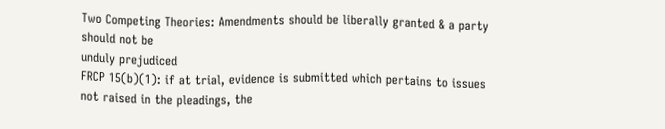Two Competing Theories: Amendments should be liberally granted & a party should not be
unduly prejudiced
FRCP 15(b)(1): if at trial, evidence is submitted which pertains to issues not raised in the pleadings, the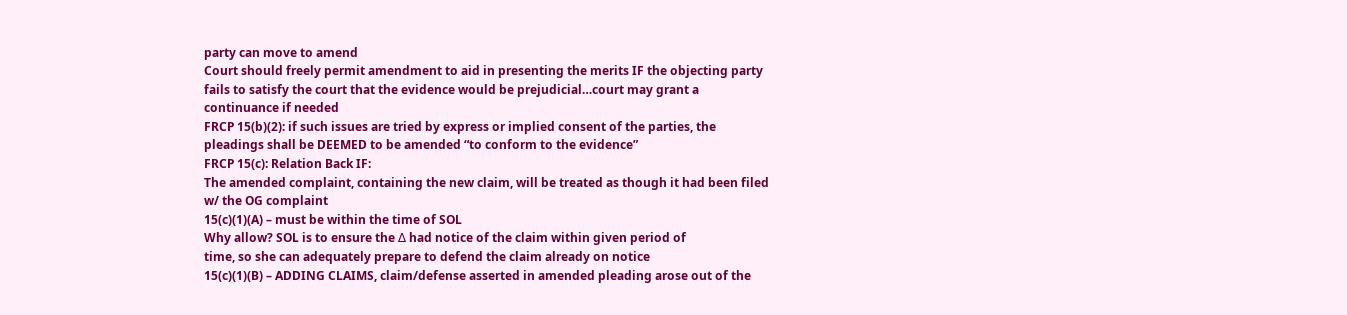party can move to amend
Court should freely permit amendment to aid in presenting the merits IF the objecting party
fails to satisfy the court that the evidence would be prejudicial…court may grant a
continuance if needed
FRCP 15(b)(2): if such issues are tried by express or implied consent of the parties, the
pleadings shall be DEEMED to be amended “to conform to the evidence”
FRCP 15(c): Relation Back IF:
The amended complaint, containing the new claim, will be treated as though it had been filed
w/ the OG complaint
15(c)(1)(A) – must be within the time of SOL
Why allow? SOL is to ensure the ∆ had notice of the claim within given period of
time, so she can adequately prepare to defend the claim already on notice
15(c)(1)(B) – ADDING CLAIMS, claim/defense asserted in amended pleading arose out of the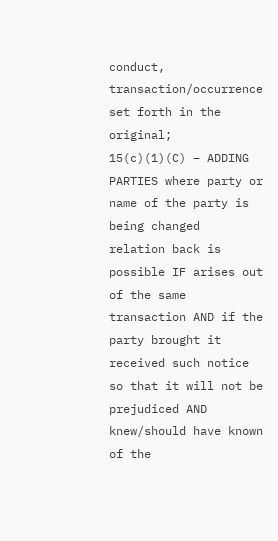conduct, transaction/occurrence set forth in the original;
15(c)(1)(C) – ADDING PARTIES where party or name of the party is being changed
relation back is possible IF arises out of the same transaction AND if the party brought it
received such notice so that it will not be prejudiced AND knew/should have known of the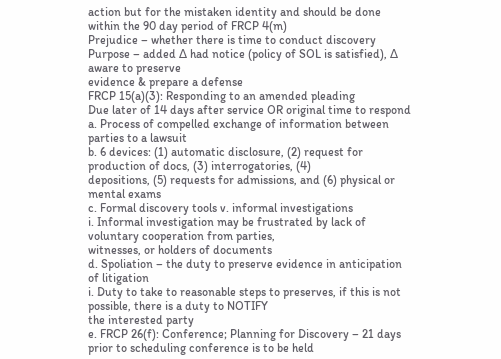action but for the mistaken identity and should be done within the 90 day period of FRCP 4(m)
Prejudice – whether there is time to conduct discovery
Purpose – added ∆ had notice (policy of SOL is satisfied), ∆ aware to preserve
evidence & prepare a defense
FRCP 15(a)(3): Responding to an amended pleading
Due later of 14 days after service OR original time to respond
a. Process of compelled exchange of information between parties to a lawsuit
b. 6 devices: (1) automatic disclosure, (2) request for production of docs, (3) interrogatories, (4)
depositions, (5) requests for admissions, and (6) physical or mental exams
c. Formal discovery tools v. informal investigations
i. Informal investigation may be frustrated by lack of voluntary cooperation from parties,
witnesses, or holders of documents
d. Spoliation – the duty to preserve evidence in anticipation of litigation
i. Duty to take to reasonable steps to preserves, if this is not possible, there is a duty to NOTIFY
the interested party
e. FRCP 26(f): Conference; Planning for Discovery – 21 days prior to scheduling conference is to be held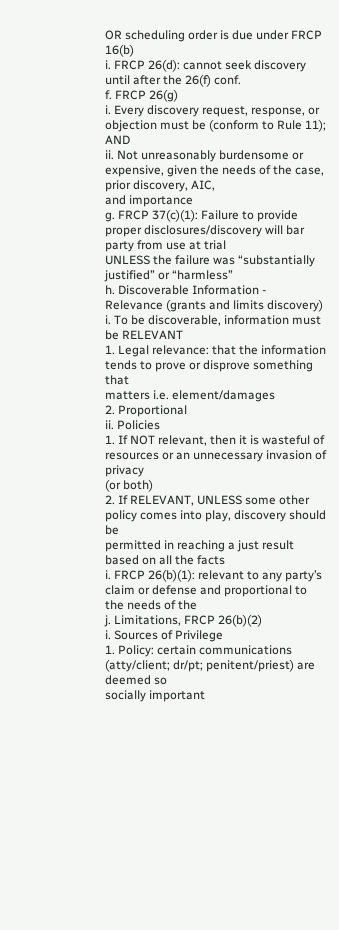OR scheduling order is due under FRCP 16(b)
i. FRCP 26(d): cannot seek discovery until after the 26(f) conf.
f. FRCP 26(g)
i. Every discovery request, response, or objection must be (conform to Rule 11); AND
ii. Not unreasonably burdensome or expensive, given the needs of the case, prior discovery, AIC,
and importance
g. FRCP 37(c)(1): Failure to provide proper disclosures/discovery will bar party from use at trial
UNLESS the failure was “substantially justified” or “harmless”
h. Discoverable Information - Relevance (grants and limits discovery)
i. To be discoverable, information must be RELEVANT
1. Legal relevance: that the information tends to prove or disprove something that
matters i.e. element/damages
2. Proportional
ii. Policies
1. If NOT relevant, then it is wasteful of resources or an unnecessary invasion of privacy
(or both)
2. If RELEVANT, UNLESS some other policy comes into play, discovery should be
permitted in reaching a just result based on all the facts
i. FRCP 26(b)(1): relevant to any party’s claim or defense and proportional to the needs of the
j. Limitations, FRCP 26(b)(2)
i. Sources of Privilege
1. Policy: certain communications (atty/client; dr/pt; penitent/priest) are deemed so
socially important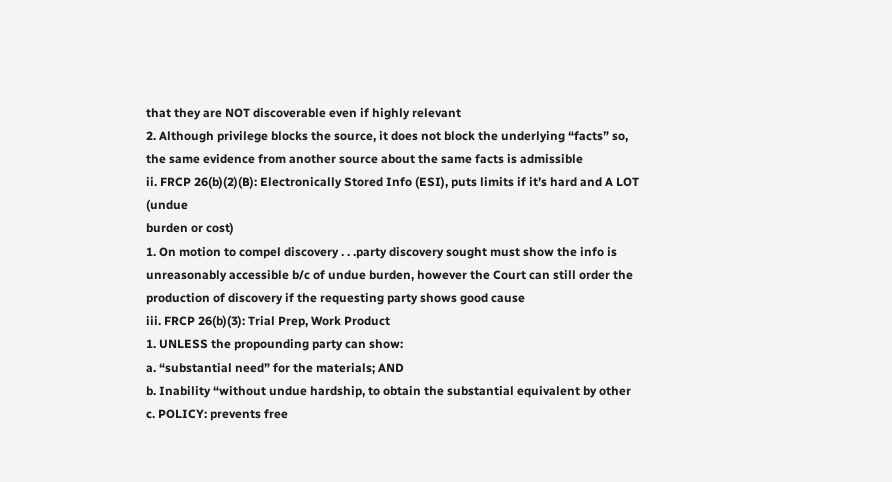that they are NOT discoverable even if highly relevant
2. Although privilege blocks the source, it does not block the underlying “facts” so,
the same evidence from another source about the same facts is admissible
ii. FRCP 26(b)(2)(B): Electronically Stored Info (ESI), puts limits if it’s hard and A LOT (undue
burden or cost)
1. On motion to compel discovery . . .party discovery sought must show the info is
unreasonably accessible b/c of undue burden, however the Court can still order the
production of discovery if the requesting party shows good cause
iii. FRCP 26(b)(3): Trial Prep, Work Product
1. UNLESS the propounding party can show:
a. “substantial need” for the materials; AND
b. Inability “without undue hardship, to obtain the substantial equivalent by other
c. POLICY: prevents free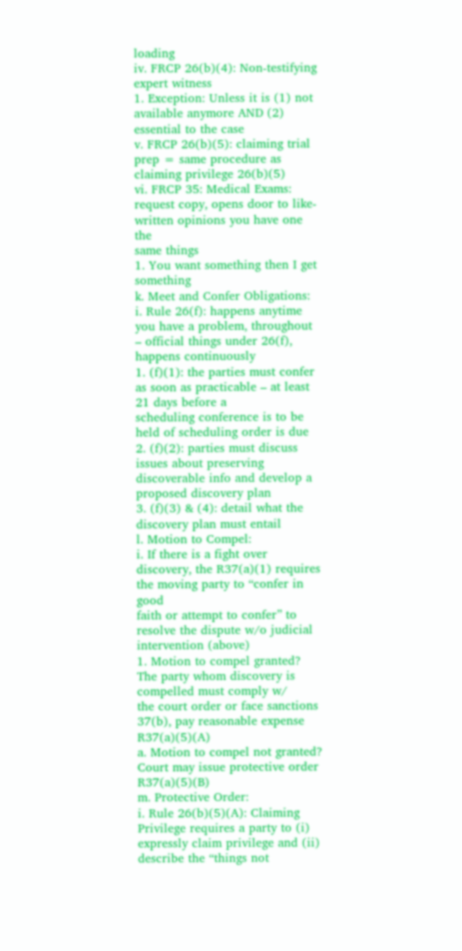loading
iv. FRCP 26(b)(4): Non-testifying expert witness
1. Exception: Unless it is (1) not available anymore AND (2) essential to the case
v. FRCP 26(b)(5): claiming trial prep = same procedure as claiming privilege 26(b)(5)
vi. FRCP 35: Medical Exams: request copy, opens door to like-written opinions you have one the
same things
1. You want something then I get something
k. Meet and Confer Obligations:
i. Rule 26(f): happens anytime you have a problem, throughout – official things under 26(f),
happens continuously
1. (f)(1): the parties must confer as soon as practicable – at least 21 days before a
scheduling conference is to be held of scheduling order is due
2. (f)(2): parties must discuss issues about preserving discoverable info and develop a
proposed discovery plan
3. (f)(3) & (4): detail what the discovery plan must entail
l. Motion to Compel:
i. If there is a fight over discovery, the R37(a)(1) requires the moving party to “confer in good
faith or attempt to confer” to resolve the dispute w/o judicial intervention (above)
1. Motion to compel granted? The party whom discovery is compelled must comply w/
the court order or face sanctions 37(b), pay reasonable expense R37(a)(5)(A)
a. Motion to compel not granted? Court may issue protective order R37(a)(5)(B)
m. Protective Order:
i. Rule 26(b)(5)(A): Claiming Privilege requires a party to (i) expressly claim privilege and (ii)
describe the “things not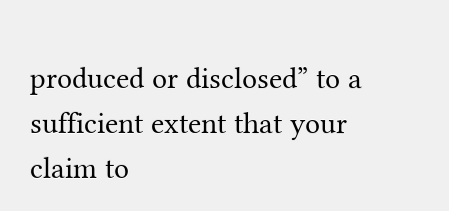produced or disclosed” to a sufficient extent that your claim to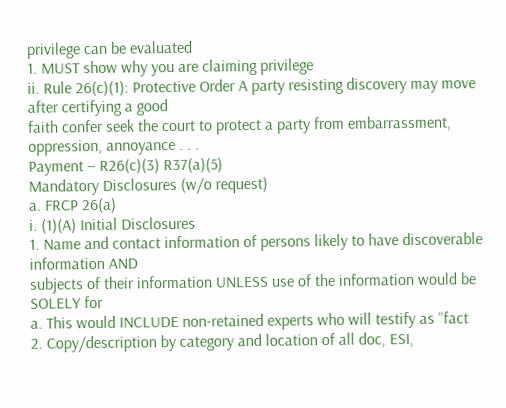privilege can be evaluated
1. MUST show why you are claiming privilege
ii. Rule 26(c)(1): Protective Order A party resisting discovery may move after certifying a good
faith confer seek the court to protect a party from embarrassment, oppression, annoyance . . .
Payment – R26(c)(3) R37(a)(5)
Mandatory Disclosures (w/o request)
a. FRCP 26(a)
i. (1)(A) Initial Disclosures
1. Name and contact information of persons likely to have discoverable information AND
subjects of their information UNLESS use of the information would be SOLELY for
a. This would INCLUDE non-retained experts who will testify as “fact
2. Copy/description by category and location of all doc, ESI,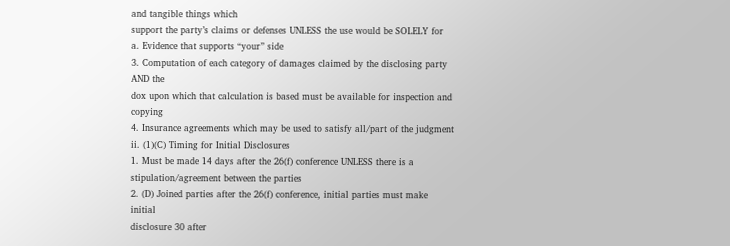and tangible things which
support the party’s claims or defenses UNLESS the use would be SOLELY for
a. Evidence that supports “your” side
3. Computation of each category of damages claimed by the disclosing party AND the
dox upon which that calculation is based must be available for inspection and copying
4. Insurance agreements which may be used to satisfy all/part of the judgment
ii. (1)(C) Timing for Initial Disclosures
1. Must be made 14 days after the 26(f) conference UNLESS there is a
stipulation/agreement between the parties
2. (D) Joined parties after the 26(f) conference, initial parties must make initial
disclosure 30 after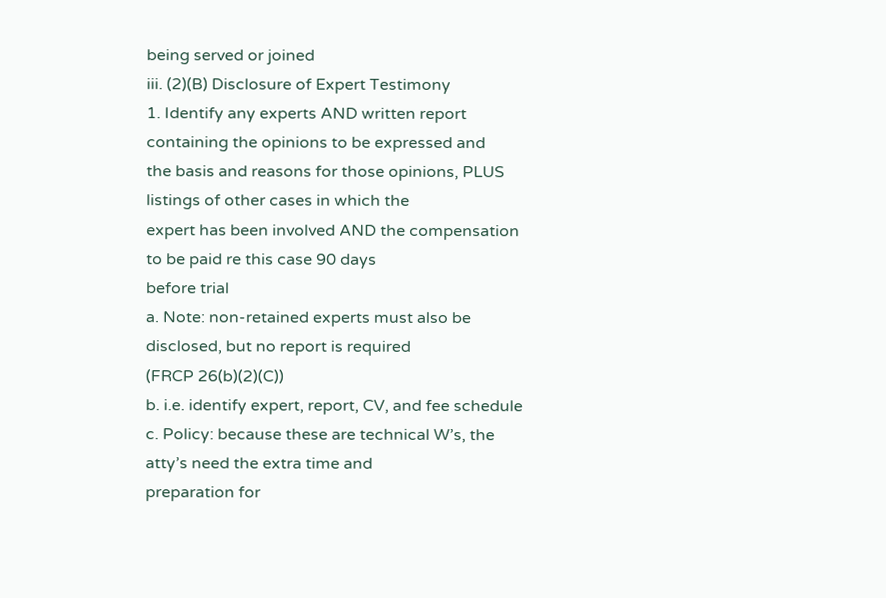being served or joined
iii. (2)(B) Disclosure of Expert Testimony
1. Identify any experts AND written report containing the opinions to be expressed and
the basis and reasons for those opinions, PLUS listings of other cases in which the
expert has been involved AND the compensation to be paid re this case 90 days
before trial
a. Note: non-retained experts must also be disclosed, but no report is required
(FRCP 26(b)(2)(C))
b. i.e. identify expert, report, CV, and fee schedule
c. Policy: because these are technical W’s, the atty’s need the extra time and
preparation for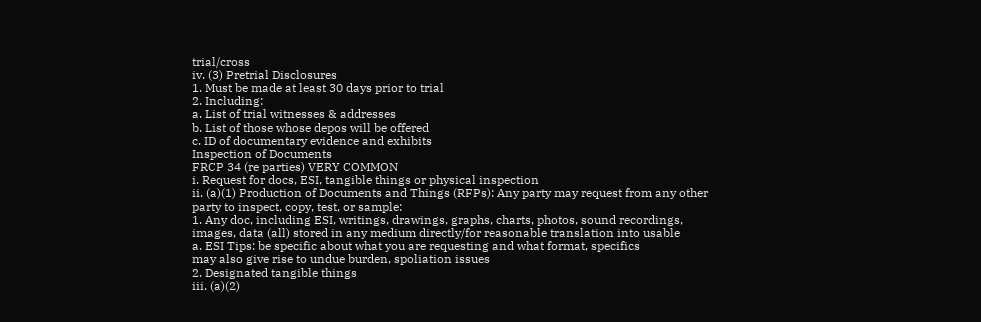trial/cross
iv. (3) Pretrial Disclosures
1. Must be made at least 30 days prior to trial
2. Including:
a. List of trial witnesses & addresses
b. List of those whose depos will be offered
c. ID of documentary evidence and exhibits
Inspection of Documents
FRCP 34 (re parties) VERY COMMON
i. Request for docs, ESI, tangible things or physical inspection
ii. (a)(1) Production of Documents and Things (RFPs): Any party may request from any other
party to inspect, copy, test, or sample:
1. Any doc, including ESI, writings, drawings, graphs, charts, photos, sound recordings,
images, data (all) stored in any medium directly/for reasonable translation into usable
a. ESI Tips: be specific about what you are requesting and what format, specifics
may also give rise to undue burden, spoliation issues
2. Designated tangible things
iii. (a)(2)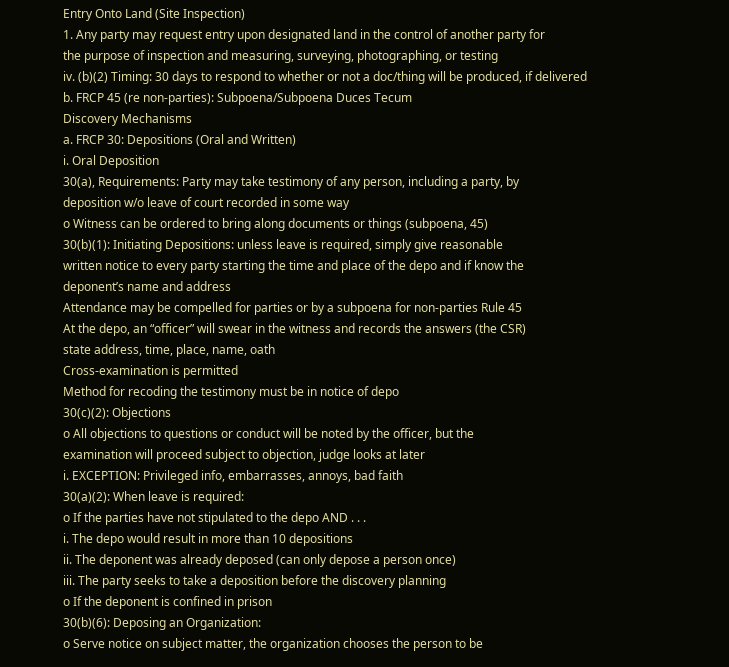Entry Onto Land (Site Inspection)
1. Any party may request entry upon designated land in the control of another party for
the purpose of inspection and measuring, surveying, photographing, or testing
iv. (b)(2) Timing: 30 days to respond to whether or not a doc/thing will be produced, if delivered
b. FRCP 45 (re non-parties): Subpoena/Subpoena Duces Tecum
Discovery Mechanisms
a. FRCP 30: Depositions (Oral and Written)
i. Oral Deposition
30(a), Requirements: Party may take testimony of any person, including a party, by
deposition w/o leave of court recorded in some way
o Witness can be ordered to bring along documents or things (subpoena, 45)
30(b)(1): Initiating Depositions: unless leave is required, simply give reasonable
written notice to every party starting the time and place of the depo and if know the
deponent’s name and address
Attendance may be compelled for parties or by a subpoena for non-parties Rule 45
At the depo, an “officer” will swear in the witness and records the answers (the CSR)
state address, time, place, name, oath
Cross-examination is permitted
Method for recoding the testimony must be in notice of depo
30(c)(2): Objections
o All objections to questions or conduct will be noted by the officer, but the
examination will proceed subject to objection, judge looks at later
i. EXCEPTION: Privileged info, embarrasses, annoys, bad faith
30(a)(2): When leave is required:
o If the parties have not stipulated to the depo AND . . .
i. The depo would result in more than 10 depositions
ii. The deponent was already deposed (can only depose a person once)
iii. The party seeks to take a deposition before the discovery planning
o If the deponent is confined in prison
30(b)(6): Deposing an Organization:
o Serve notice on subject matter, the organization chooses the person to be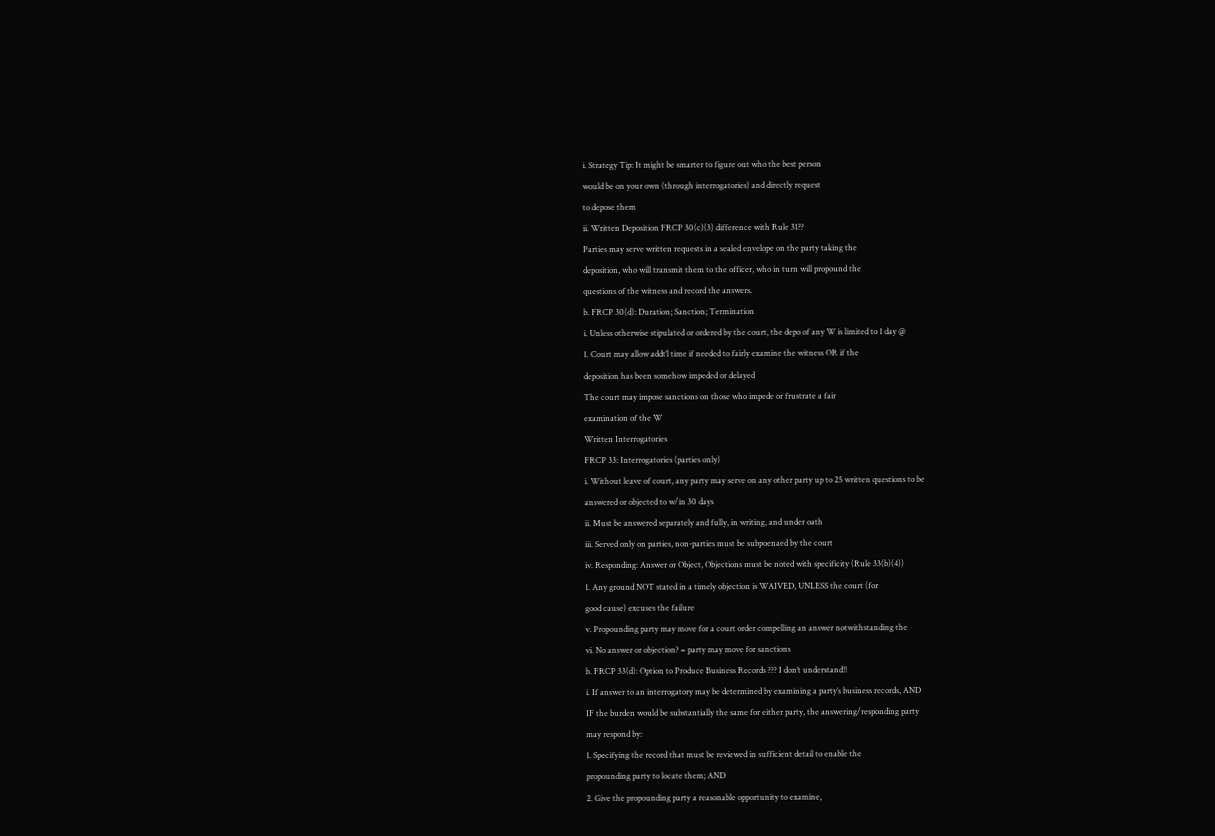i. Strategy Tip: It might be smarter to figure out who the best person
would be on your own (through interrogatories) and directly request
to depose them
ii. Written Deposition FRCP 30(c)(3) difference with Rule 31??
Parties may serve written requests in a sealed envelope on the party taking the
deposition, who will transmit them to the officer, who in turn will propound the
questions of the witness and record the answers.
b. FRCP 30(d): Duration; Sanction; Termination
i. Unless otherwise stipulated or ordered by the court, the depo of any W is limited to 1 day @
1. Court may allow addt’l time if needed to fairly examine the witness OR if the
deposition has been somehow impeded or delayed
The court may impose sanctions on those who impede or frustrate a fair
examination of the W
Written Interrogatories
FRCP 33: Interrogatories (parties only)
i. Without leave of court, any party may serve on any other party up to 25 written questions to be
answered or objected to w/in 30 days
ii. Must be answered separately and fully, in writing, and under oath
iii. Served only on parties, non-parties must be subpoenaed by the court
iv. Responding: Answer or Object, Objections must be noted with specificity (Rule 33(b)(4))
1. Any ground NOT stated in a timely objection is WAIVED, UNLESS the court (for
good cause) excuses the failure
v. Propounding party may move for a court order compelling an answer notwithstanding the
vi. No answer or objection? = party may move for sanctions
b. FRCP 33(d): Option to Produce Business Records ??? I don’t understand!!
i. If answer to an interrogatory may be determined by examining a party’s business records, AND
IF the burden would be substantially the same for either party, the answering/responding party
may respond by:
1. Specifying the record that must be reviewed in sufficient detail to enable the
propounding party to locate them; AND
2. Give the propounding party a reasonable opportunity to examine,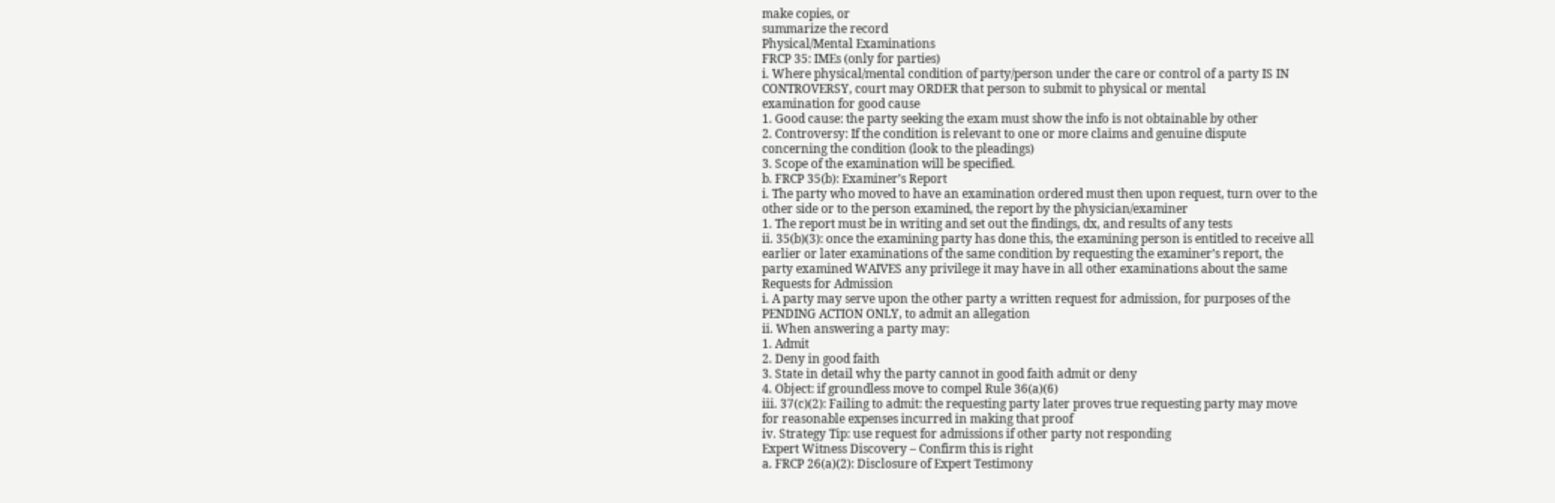make copies, or
summarize the record
Physical/Mental Examinations
FRCP 35: IMEs (only for parties)
i. Where physical/mental condition of party/person under the care or control of a party IS IN
CONTROVERSY, court may ORDER that person to submit to physical or mental
examination for good cause
1. Good cause: the party seeking the exam must show the info is not obtainable by other
2. Controversy: If the condition is relevant to one or more claims and genuine dispute
concerning the condition (look to the pleadings)
3. Scope of the examination will be specified.
b. FRCP 35(b): Examiner’s Report
i. The party who moved to have an examination ordered must then upon request, turn over to the
other side or to the person examined, the report by the physician/examiner
1. The report must be in writing and set out the findings, dx, and results of any tests
ii. 35(b)(3): once the examining party has done this, the examining person is entitled to receive all
earlier or later examinations of the same condition by requesting the examiner’s report, the
party examined WAIVES any privilege it may have in all other examinations about the same
Requests for Admission
i. A party may serve upon the other party a written request for admission, for purposes of the
PENDING ACTION ONLY, to admit an allegation
ii. When answering a party may:
1. Admit
2. Deny in good faith
3. State in detail why the party cannot in good faith admit or deny
4. Object: if groundless move to compel Rule 36(a)(6)
iii. 37(c)(2): Failing to admit: the requesting party later proves true requesting party may move
for reasonable expenses incurred in making that proof
iv. Strategy Tip: use request for admissions if other party not responding
Expert Witness Discovery – Confirm this is right
a. FRCP 26(a)(2): Disclosure of Expert Testimony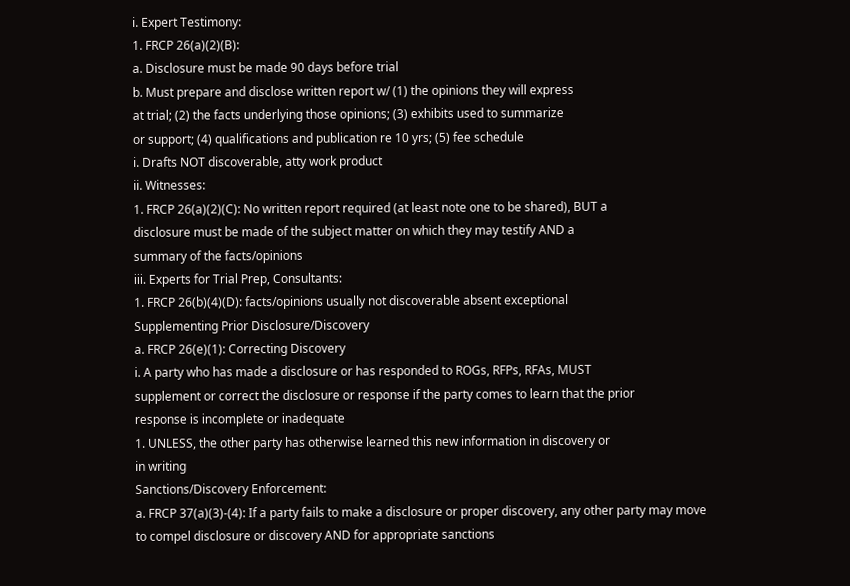i. Expert Testimony:
1. FRCP 26(a)(2)(B):
a. Disclosure must be made 90 days before trial
b. Must prepare and disclose written report w/ (1) the opinions they will express
at trial; (2) the facts underlying those opinions; (3) exhibits used to summarize
or support; (4) qualifications and publication re 10 yrs; (5) fee schedule
i. Drafts NOT discoverable, atty work product
ii. Witnesses:
1. FRCP 26(a)(2)(C): No written report required (at least note one to be shared), BUT a
disclosure must be made of the subject matter on which they may testify AND a
summary of the facts/opinions
iii. Experts for Trial Prep, Consultants:
1. FRCP 26(b)(4)(D): facts/opinions usually not discoverable absent exceptional
Supplementing Prior Disclosure/Discovery
a. FRCP 26(e)(1): Correcting Discovery
i. A party who has made a disclosure or has responded to ROGs, RFPs, RFAs, MUST
supplement or correct the disclosure or response if the party comes to learn that the prior
response is incomplete or inadequate
1. UNLESS, the other party has otherwise learned this new information in discovery or
in writing
Sanctions/Discovery Enforcement:
a. FRCP 37(a)(3)-(4): If a party fails to make a disclosure or proper discovery, any other party may move
to compel disclosure or discovery AND for appropriate sanctions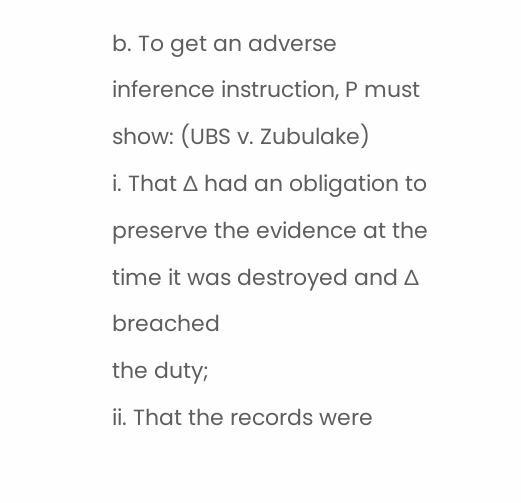b. To get an adverse inference instruction, P must show: (UBS v. Zubulake)
i. That ∆ had an obligation to preserve the evidence at the time it was destroyed and ∆ breached
the duty;
ii. That the records were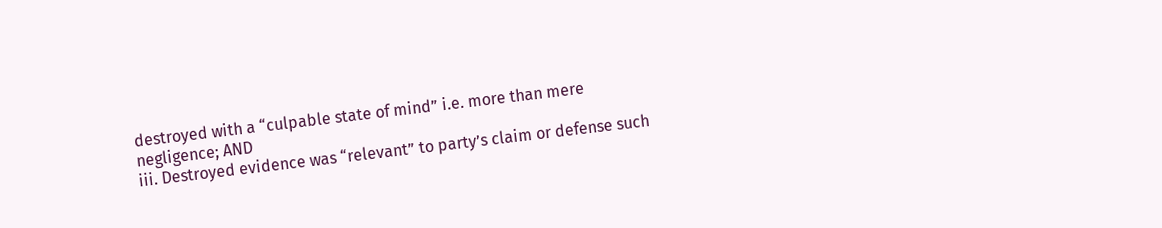destroyed with a “culpable state of mind” i.e. more than mere
negligence; AND
iii. Destroyed evidence was “relevant” to party’s claim or defense such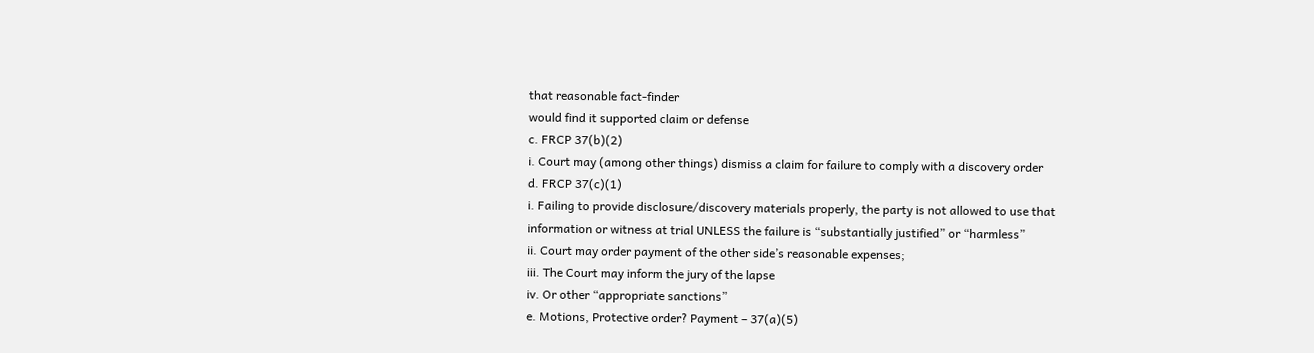that reasonable fact-finder
would find it supported claim or defense
c. FRCP 37(b)(2)
i. Court may (among other things) dismiss a claim for failure to comply with a discovery order
d. FRCP 37(c)(1)
i. Failing to provide disclosure/discovery materials properly, the party is not allowed to use that
information or witness at trial UNLESS the failure is “substantially justified” or “harmless”
ii. Court may order payment of the other side’s reasonable expenses;
iii. The Court may inform the jury of the lapse
iv. Or other “appropriate sanctions”
e. Motions, Protective order? Payment – 37(a)(5)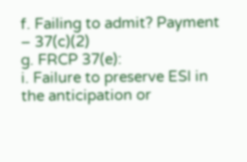f. Failing to admit? Payment – 37(c)(2)
g. FRCP 37(e):
i. Failure to preserve ESI in the anticipation or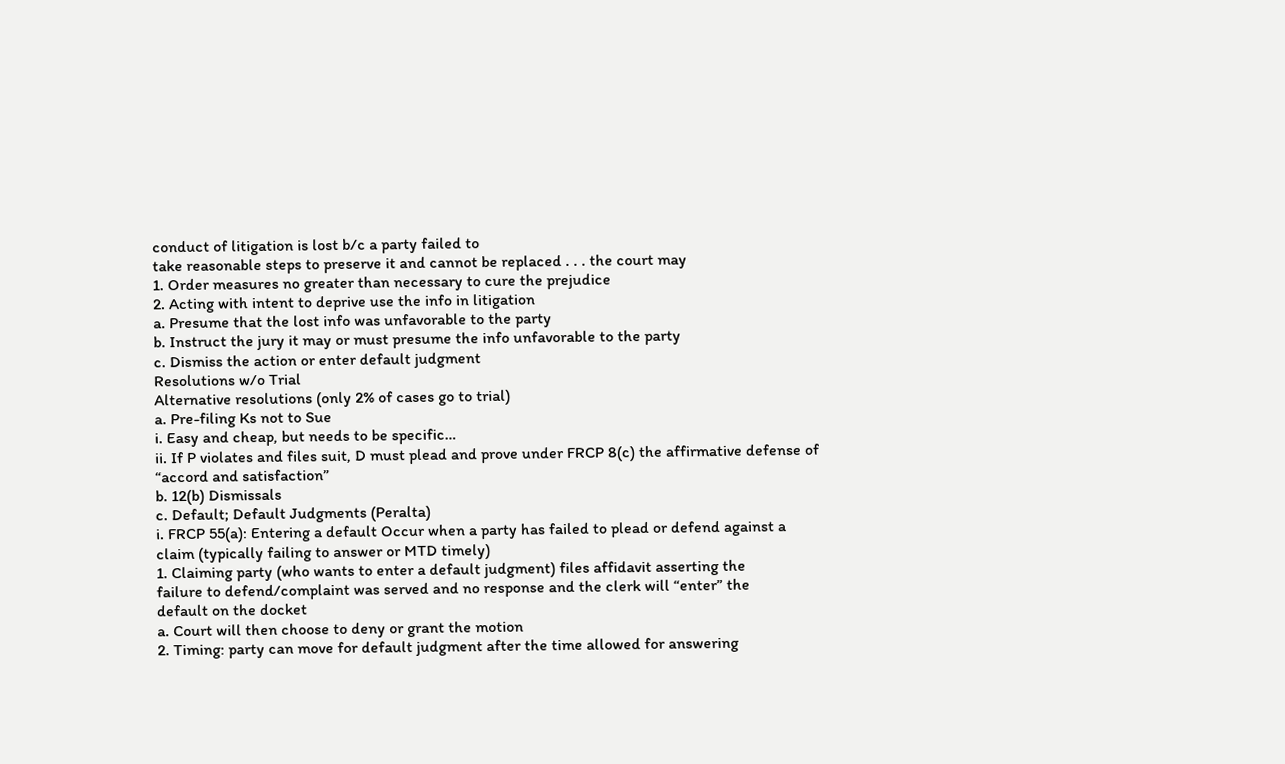conduct of litigation is lost b/c a party failed to
take reasonable steps to preserve it and cannot be replaced . . . the court may
1. Order measures no greater than necessary to cure the prejudice
2. Acting with intent to deprive use the info in litigation
a. Presume that the lost info was unfavorable to the party
b. Instruct the jury it may or must presume the info unfavorable to the party
c. Dismiss the action or enter default judgment
Resolutions w/o Trial
Alternative resolutions (only 2% of cases go to trial)
a. Pre-filing Ks not to Sue
i. Easy and cheap, but needs to be specific…
ii. If P violates and files suit, D must plead and prove under FRCP 8(c) the affirmative defense of
“accord and satisfaction”
b. 12(b) Dismissals
c. Default; Default Judgments (Peralta)
i. FRCP 55(a): Entering a default Occur when a party has failed to plead or defend against a
claim (typically failing to answer or MTD timely)
1. Claiming party (who wants to enter a default judgment) files affidavit asserting the
failure to defend/complaint was served and no response and the clerk will “enter” the
default on the docket
a. Court will then choose to deny or grant the motion
2. Timing: party can move for default judgment after the time allowed for answering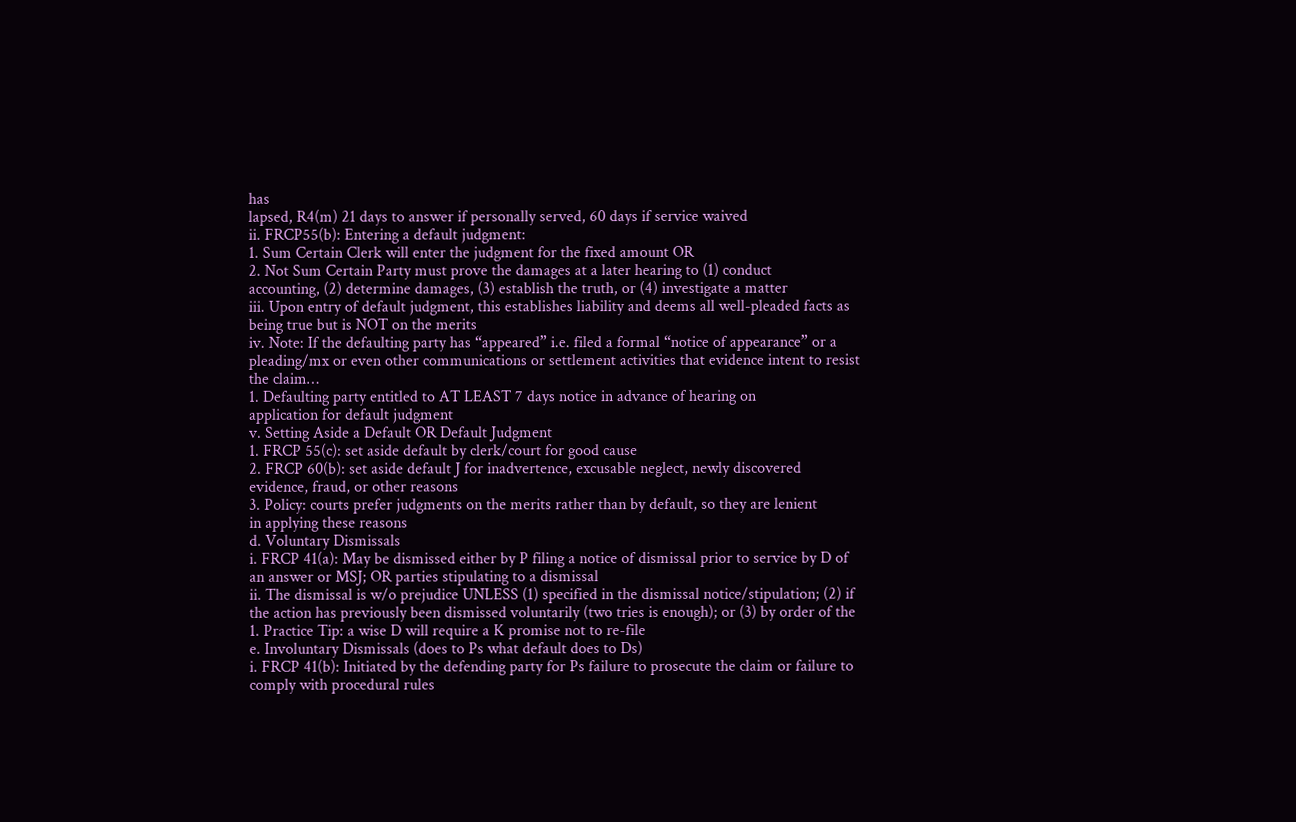has
lapsed, R4(m) 21 days to answer if personally served, 60 days if service waived
ii. FRCP55(b): Entering a default judgment:
1. Sum Certain Clerk will enter the judgment for the fixed amount OR
2. Not Sum Certain Party must prove the damages at a later hearing to (1) conduct
accounting, (2) determine damages, (3) establish the truth, or (4) investigate a matter
iii. Upon entry of default judgment, this establishes liability and deems all well-pleaded facts as
being true but is NOT on the merits
iv. Note: If the defaulting party has “appeared” i.e. filed a formal “notice of appearance” or a
pleading/mx or even other communications or settlement activities that evidence intent to resist
the claim…
1. Defaulting party entitled to AT LEAST 7 days notice in advance of hearing on
application for default judgment
v. Setting Aside a Default OR Default Judgment
1. FRCP 55(c): set aside default by clerk/court for good cause
2. FRCP 60(b): set aside default J for inadvertence, excusable neglect, newly discovered
evidence, fraud, or other reasons
3. Policy: courts prefer judgments on the merits rather than by default, so they are lenient
in applying these reasons
d. Voluntary Dismissals
i. FRCP 41(a): May be dismissed either by P filing a notice of dismissal prior to service by D of
an answer or MSJ; OR parties stipulating to a dismissal
ii. The dismissal is w/o prejudice UNLESS (1) specified in the dismissal notice/stipulation; (2) if
the action has previously been dismissed voluntarily (two tries is enough); or (3) by order of the
1. Practice Tip: a wise D will require a K promise not to re-file
e. Involuntary Dismissals (does to Ps what default does to Ds)
i. FRCP 41(b): Initiated by the defending party for Ps failure to prosecute the claim or failure to
comply with procedural rules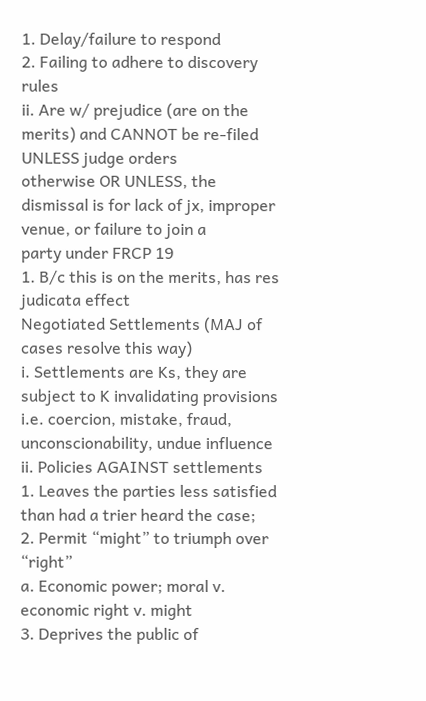1. Delay/failure to respond
2. Failing to adhere to discovery rules
ii. Are w/ prejudice (are on the merits) and CANNOT be re-filed UNLESS judge orders
otherwise OR UNLESS, the dismissal is for lack of jx, improper venue, or failure to join a
party under FRCP 19
1. B/c this is on the merits, has res judicata effect
Negotiated Settlements (MAJ of cases resolve this way)
i. Settlements are Ks, they are subject to K invalidating provisions i.e. coercion, mistake, fraud,
unconscionability, undue influence
ii. Policies AGAINST settlements
1. Leaves the parties less satisfied than had a trier heard the case;
2. Permit “might” to triumph over “right”
a. Economic power; moral v. economic right v. might
3. Deprives the public of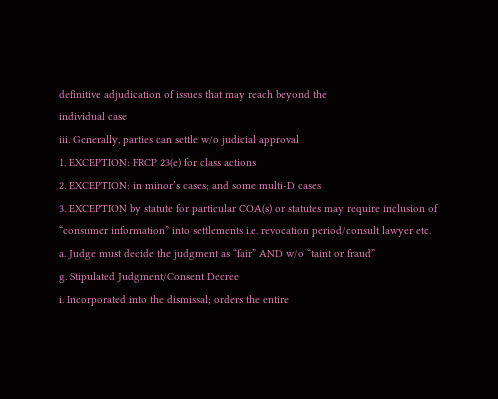definitive adjudication of issues that may reach beyond the
individual case
iii. Generally, parties can settle w/o judicial approval
1. EXCEPTION: FRCP 23(e) for class actions
2. EXCEPTION: in minor’s cases; and some multi-D cases
3. EXCEPTION by statute for particular COA(s) or statutes may require inclusion of
“consumer information” into settlements i.e. revocation period/consult lawyer etc.
a. Judge must decide the judgment as “fair” AND w/o “taint or fraud”
g. Stipulated Judgment/Consent Decree
i. Incorporated into the dismissal; orders the entire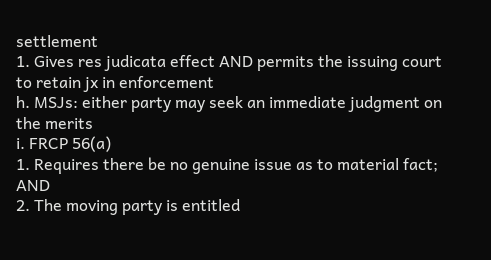settlement
1. Gives res judicata effect AND permits the issuing court to retain jx in enforcement
h. MSJs: either party may seek an immediate judgment on the merits
i. FRCP 56(a)
1. Requires there be no genuine issue as to material fact; AND
2. The moving party is entitled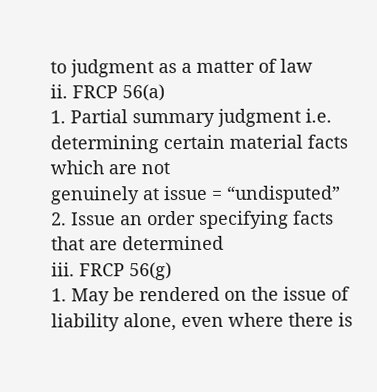to judgment as a matter of law
ii. FRCP 56(a)
1. Partial summary judgment i.e. determining certain material facts which are not
genuinely at issue = “undisputed”
2. Issue an order specifying facts that are determined
iii. FRCP 56(g)
1. May be rendered on the issue of liability alone, even where there is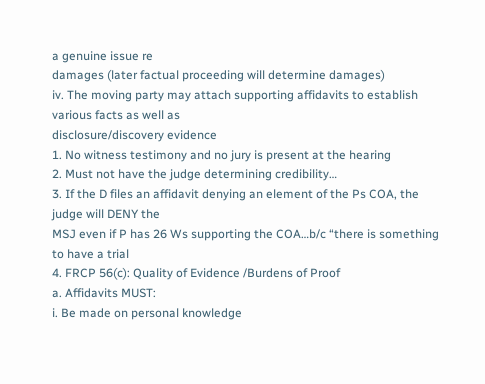a genuine issue re
damages (later factual proceeding will determine damages)
iv. The moving party may attach supporting affidavits to establish various facts as well as
disclosure/discovery evidence
1. No witness testimony and no jury is present at the hearing
2. Must not have the judge determining credibility…
3. If the D files an affidavit denying an element of the Ps COA, the judge will DENY the
MSJ even if P has 26 Ws supporting the COA…b/c “there is something to have a trial
4. FRCP 56(c): Quality of Evidence /Burdens of Proof
a. Affidavits MUST:
i. Be made on personal knowledge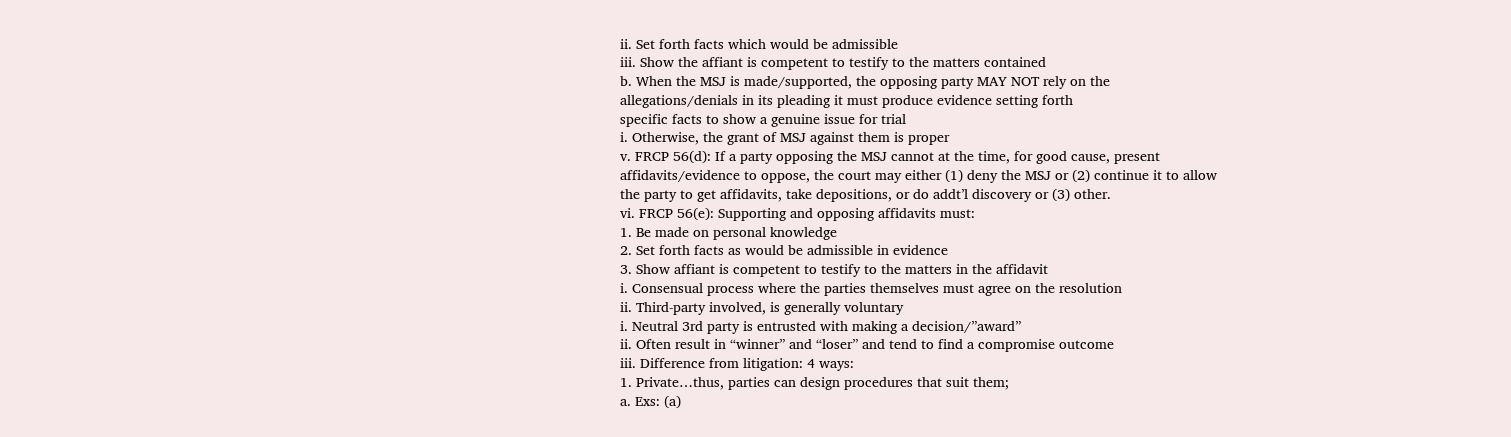ii. Set forth facts which would be admissible
iii. Show the affiant is competent to testify to the matters contained
b. When the MSJ is made/supported, the opposing party MAY NOT rely on the
allegations/denials in its pleading it must produce evidence setting forth
specific facts to show a genuine issue for trial
i. Otherwise, the grant of MSJ against them is proper
v. FRCP 56(d): If a party opposing the MSJ cannot at the time, for good cause, present
affidavits/evidence to oppose, the court may either (1) deny the MSJ or (2) continue it to allow
the party to get affidavits, take depositions, or do addt’l discovery or (3) other.
vi. FRCP 56(e): Supporting and opposing affidavits must:
1. Be made on personal knowledge
2. Set forth facts as would be admissible in evidence
3. Show affiant is competent to testify to the matters in the affidavit
i. Consensual process where the parties themselves must agree on the resolution
ii. Third-party involved, is generally voluntary
i. Neutral 3rd party is entrusted with making a decision/”award”
ii. Often result in “winner” and “loser” and tend to find a compromise outcome
iii. Difference from litigation: 4 ways:
1. Private…thus, parties can design procedures that suit them;
a. Exs: (a)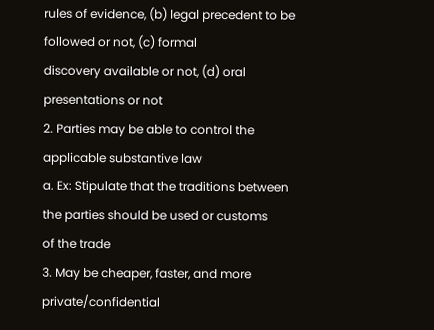rules of evidence, (b) legal precedent to be followed or not, (c) formal
discovery available or not, (d) oral presentations or not
2. Parties may be able to control the applicable substantive law
a. Ex: Stipulate that the traditions between the parties should be used or customs
of the trade
3. May be cheaper, faster, and more private/confidential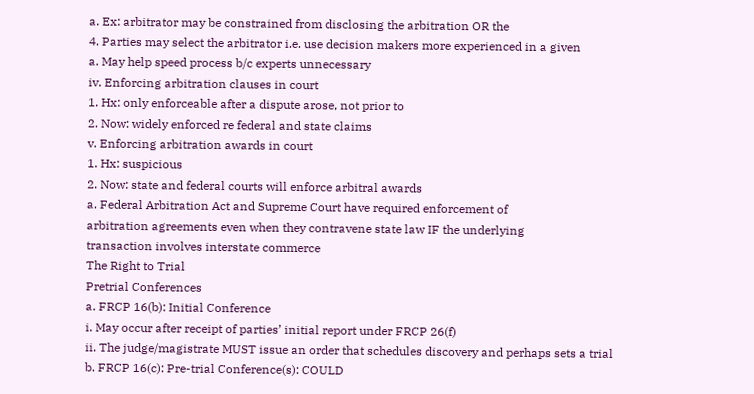a. Ex: arbitrator may be constrained from disclosing the arbitration OR the
4. Parties may select the arbitrator i.e. use decision makers more experienced in a given
a. May help speed process b/c experts unnecessary
iv. Enforcing arbitration clauses in court
1. Hx: only enforceable after a dispute arose, not prior to
2. Now: widely enforced re federal and state claims
v. Enforcing arbitration awards in court
1. Hx: suspicious
2. Now: state and federal courts will enforce arbitral awards
a. Federal Arbitration Act and Supreme Court have required enforcement of
arbitration agreements even when they contravene state law IF the underlying
transaction involves interstate commerce
The Right to Trial
Pretrial Conferences
a. FRCP 16(b): Initial Conference
i. May occur after receipt of parties’ initial report under FRCP 26(f)
ii. The judge/magistrate MUST issue an order that schedules discovery and perhaps sets a trial
b. FRCP 16(c): Pre-trial Conference(s): COULD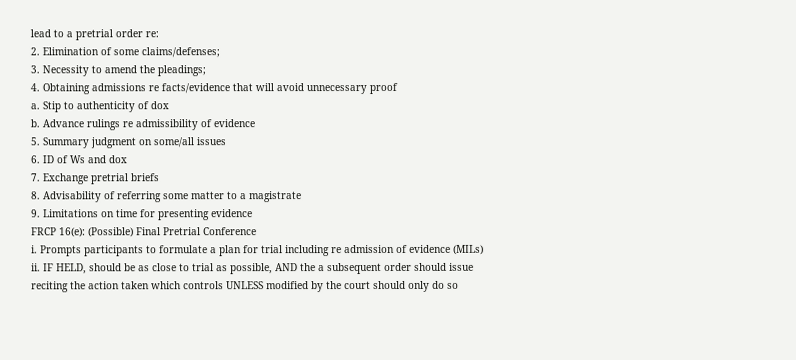lead to a pretrial order re:
2. Elimination of some claims/defenses;
3. Necessity to amend the pleadings;
4. Obtaining admissions re facts/evidence that will avoid unnecessary proof
a. Stip to authenticity of dox
b. Advance rulings re admissibility of evidence
5. Summary judgment on some/all issues
6. ID of Ws and dox
7. Exchange pretrial briefs
8. Advisability of referring some matter to a magistrate
9. Limitations on time for presenting evidence
FRCP 16(e): (Possible) Final Pretrial Conference
i. Prompts participants to formulate a plan for trial including re admission of evidence (MILs)
ii. IF HELD, should be as close to trial as possible, AND the a subsequent order should issue
reciting the action taken which controls UNLESS modified by the court should only do so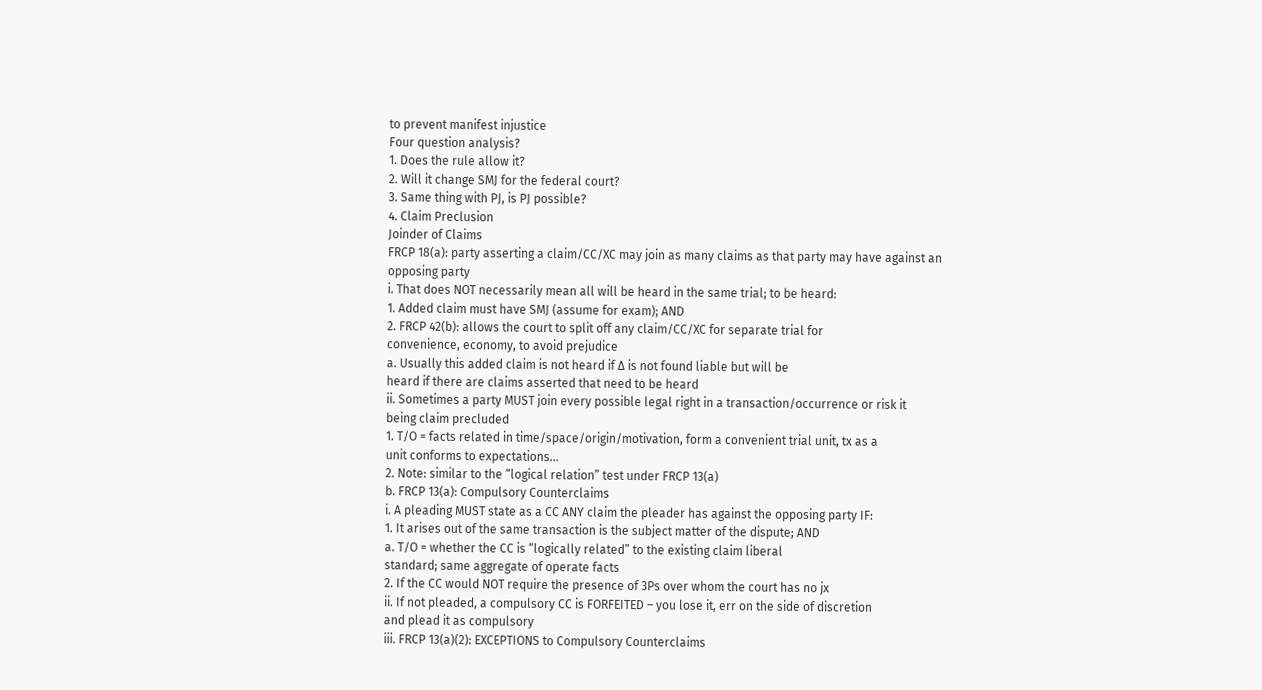to prevent manifest injustice
Four question analysis?
1. Does the rule allow it?
2. Will it change SMJ for the federal court?
3. Same thing with PJ, is PJ possible?
4. Claim Preclusion
Joinder of Claims
FRCP 18(a): party asserting a claim/CC/XC may join as many claims as that party may have against an
opposing party
i. That does NOT necessarily mean all will be heard in the same trial; to be heard:
1. Added claim must have SMJ (assume for exam); AND
2. FRCP 42(b): allows the court to split off any claim/CC/XC for separate trial for
convenience, economy, to avoid prejudice
a. Usually this added claim is not heard if ∆ is not found liable but will be
heard if there are claims asserted that need to be heard
ii. Sometimes a party MUST join every possible legal right in a transaction/occurrence or risk it
being claim precluded
1. T/O = facts related in time/space/origin/motivation, form a convenient trial unit, tx as a
unit conforms to expectations…
2. Note: similar to the “logical relation” test under FRCP 13(a)
b. FRCP 13(a): Compulsory Counterclaims
i. A pleading MUST state as a CC ANY claim the pleader has against the opposing party IF:
1. It arises out of the same transaction is the subject matter of the dispute; AND
a. T/O = whether the CC is “logically related” to the existing claim liberal
standard; same aggregate of operate facts
2. If the CC would NOT require the presence of 3Ps over whom the court has no jx
ii. If not pleaded, a compulsory CC is FORFEITED – you lose it, err on the side of discretion
and plead it as compulsory
iii. FRCP 13(a)(2): EXCEPTIONS to Compulsory Counterclaims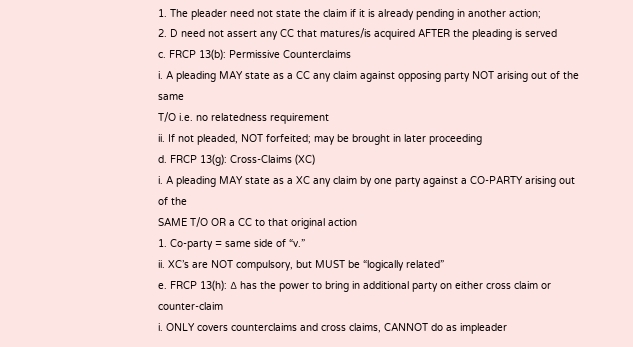1. The pleader need not state the claim if it is already pending in another action;
2. D need not assert any CC that matures/is acquired AFTER the pleading is served
c. FRCP 13(b): Permissive Counterclaims
i. A pleading MAY state as a CC any claim against opposing party NOT arising out of the same
T/O i.e. no relatedness requirement
ii. If not pleaded, NOT forfeited; may be brought in later proceeding
d. FRCP 13(g): Cross-Claims (XC)
i. A pleading MAY state as a XC any claim by one party against a CO-PARTY arising out of the
SAME T/O OR a CC to that original action
1. Co-party = same side of “v.”
ii. XC’s are NOT compulsory, but MUST be “logically related”
e. FRCP 13(h): ∆ has the power to bring in additional party on either cross claim or counter-claim
i. ONLY covers counterclaims and cross claims, CANNOT do as impleader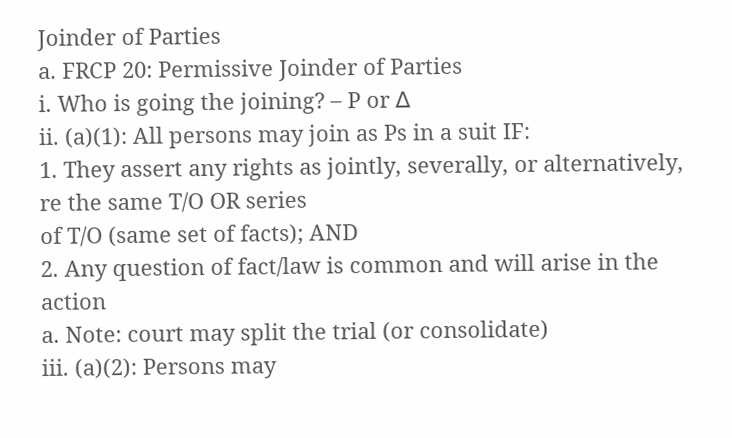Joinder of Parties
a. FRCP 20: Permissive Joinder of Parties
i. Who is going the joining? – P or ∆
ii. (a)(1): All persons may join as Ps in a suit IF:
1. They assert any rights as jointly, severally, or alternatively, re the same T/O OR series
of T/O (same set of facts); AND
2. Any question of fact/law is common and will arise in the action
a. Note: court may split the trial (or consolidate)
iii. (a)(2): Persons may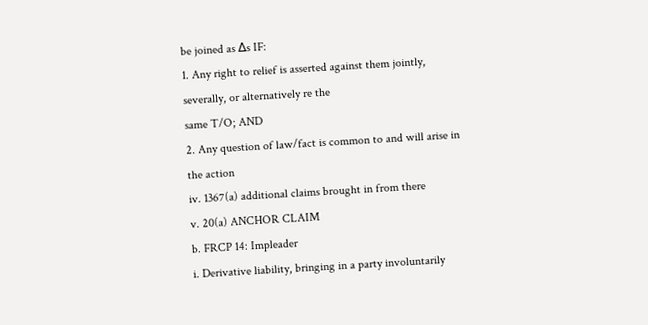be joined as ∆s IF:
1. Any right to relief is asserted against them jointly, severally, or alternatively re the
same T/O; AND
2. Any question of law/fact is common to and will arise in the action
iv. 1367(a) additional claims brought in from there
v. 20(a) ANCHOR CLAIM
b. FRCP 14: Impleader
i. Derivative liability, bringing in a party involuntarily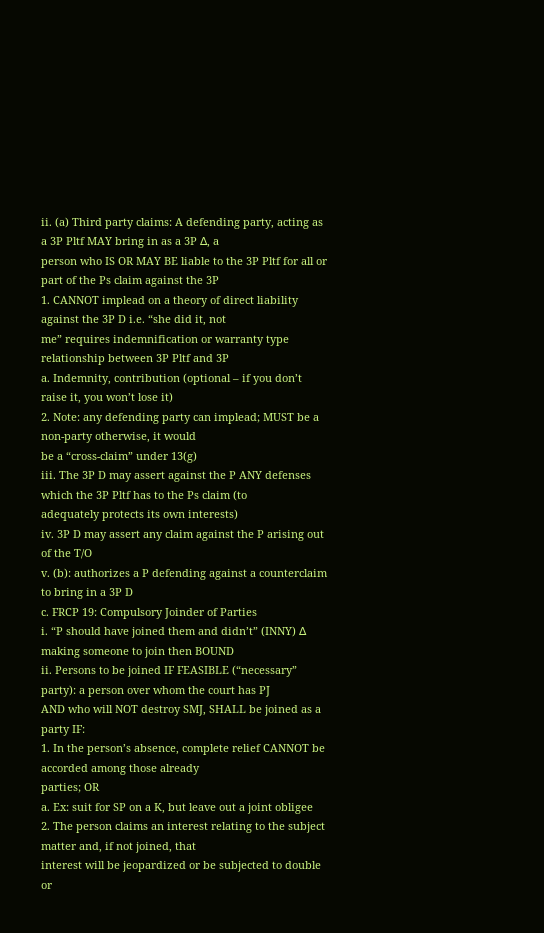ii. (a) Third party claims: A defending party, acting as a 3P Pltf MAY bring in as a 3P ∆, a
person who IS OR MAY BE liable to the 3P Pltf for all or part of the Ps claim against the 3P
1. CANNOT implead on a theory of direct liability against the 3P D i.e. “she did it, not
me” requires indemnification or warranty type relationship between 3P Pltf and 3P
a. Indemnity, contribution (optional – if you don’t raise it, you won’t lose it)
2. Note: any defending party can implead; MUST be a non-party otherwise, it would
be a “cross-claim” under 13(g)
iii. The 3P D may assert against the P ANY defenses which the 3P Pltf has to the Ps claim (to
adequately protects its own interests)
iv. 3P D may assert any claim against the P arising out of the T/O
v. (b): authorizes a P defending against a counterclaim to bring in a 3P D
c. FRCP 19: Compulsory Joinder of Parties
i. “P should have joined them and didn’t” (INNY) ∆ making someone to join then BOUND
ii. Persons to be joined IF FEASIBLE (“necessary” party): a person over whom the court has PJ
AND who will NOT destroy SMJ, SHALL be joined as a party IF:
1. In the person’s absence, complete relief CANNOT be accorded among those already
parties; OR
a. Ex: suit for SP on a K, but leave out a joint obligee
2. The person claims an interest relating to the subject matter and, if not joined, that
interest will be jeopardized or be subjected to double or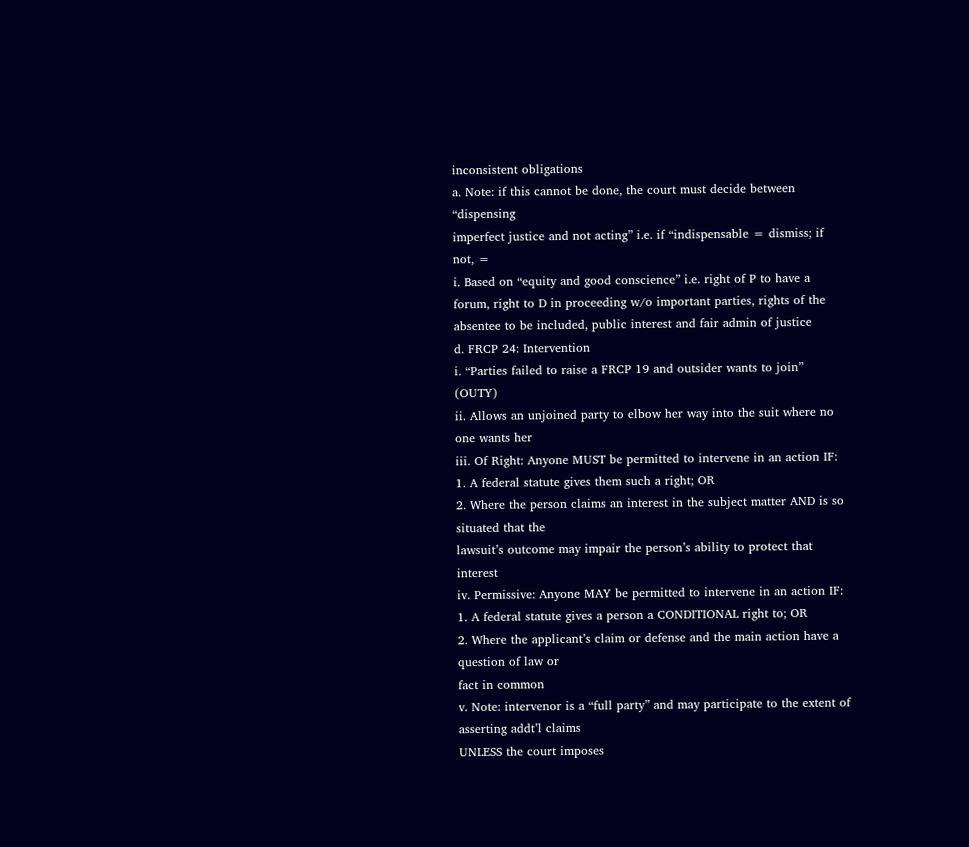inconsistent obligations
a. Note: if this cannot be done, the court must decide between “dispensing
imperfect justice and not acting” i.e. if “indispensable = dismiss; if not, =
i. Based on “equity and good conscience” i.e. right of P to have a
forum, right to D in proceeding w/o important parties, rights of the
absentee to be included, public interest and fair admin of justice
d. FRCP 24: Intervention
i. “Parties failed to raise a FRCP 19 and outsider wants to join” (OUTY)
ii. Allows an unjoined party to elbow her way into the suit where no one wants her
iii. Of Right: Anyone MUST be permitted to intervene in an action IF:
1. A federal statute gives them such a right; OR
2. Where the person claims an interest in the subject matter AND is so situated that the
lawsuit’s outcome may impair the person’s ability to protect that interest
iv. Permissive: Anyone MAY be permitted to intervene in an action IF:
1. A federal statute gives a person a CONDITIONAL right to; OR
2. Where the applicant’s claim or defense and the main action have a question of law or
fact in common
v. Note: intervenor is a “full party” and may participate to the extent of asserting addt’l claims
UNLESS the court imposes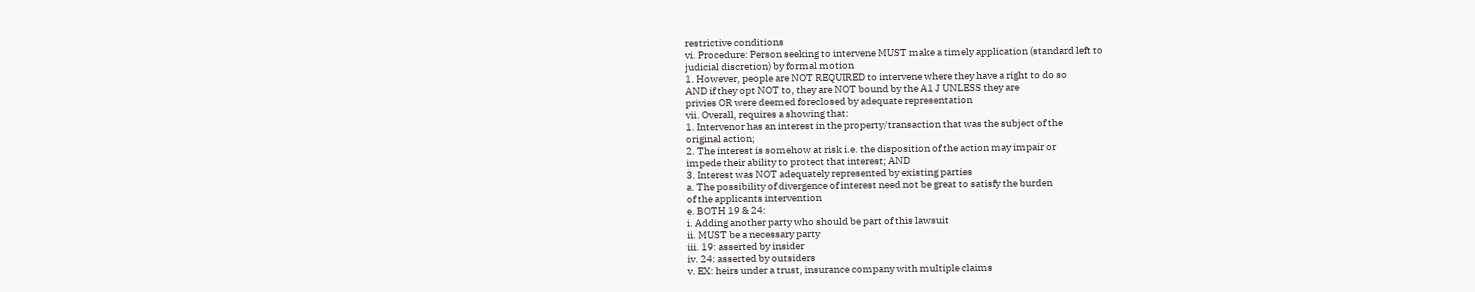restrictive conditions
vi. Procedure: Person seeking to intervene MUST make a timely application (standard left to
judicial discretion) by formal motion
1. However, people are NOT REQUIRED to intervene where they have a right to do so
AND if they opt NOT to, they are NOT bound by the A1 J UNLESS they are
privies OR were deemed foreclosed by adequate representation
vii. Overall, requires a showing that:
1. Intervenor has an interest in the property/transaction that was the subject of the
original action;
2. The interest is somehow at risk i.e. the disposition of the action may impair or
impede their ability to protect that interest; AND
3. Interest was NOT adequately represented by existing parties
a. The possibility of divergence of interest need not be great to satisfy the burden
of the applicants intervention
e. BOTH 19 & 24:
i. Adding another party who should be part of this lawsuit
ii. MUST be a necessary party
iii. 19: asserted by insider
iv. 24: asserted by outsiders
v. EX: heirs under a trust, insurance company with multiple claims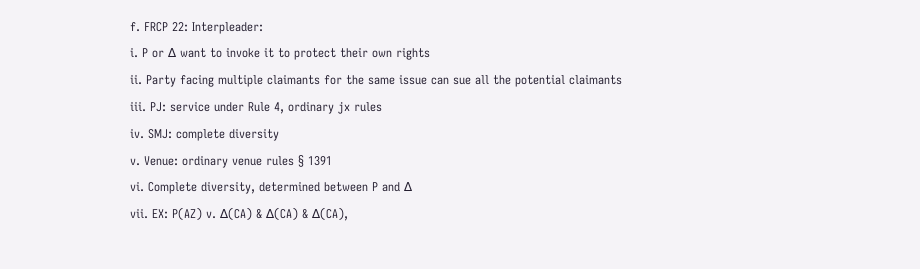f. FRCP 22: Interpleader:
i. P or ∆ want to invoke it to protect their own rights
ii. Party facing multiple claimants for the same issue can sue all the potential claimants
iii. PJ: service under Rule 4, ordinary jx rules
iv. SMJ: complete diversity
v. Venue: ordinary venue rules § 1391
vi. Complete diversity, determined between P and ∆
vii. EX: P(AZ) v. ∆(CA) & ∆(CA) & ∆(CA),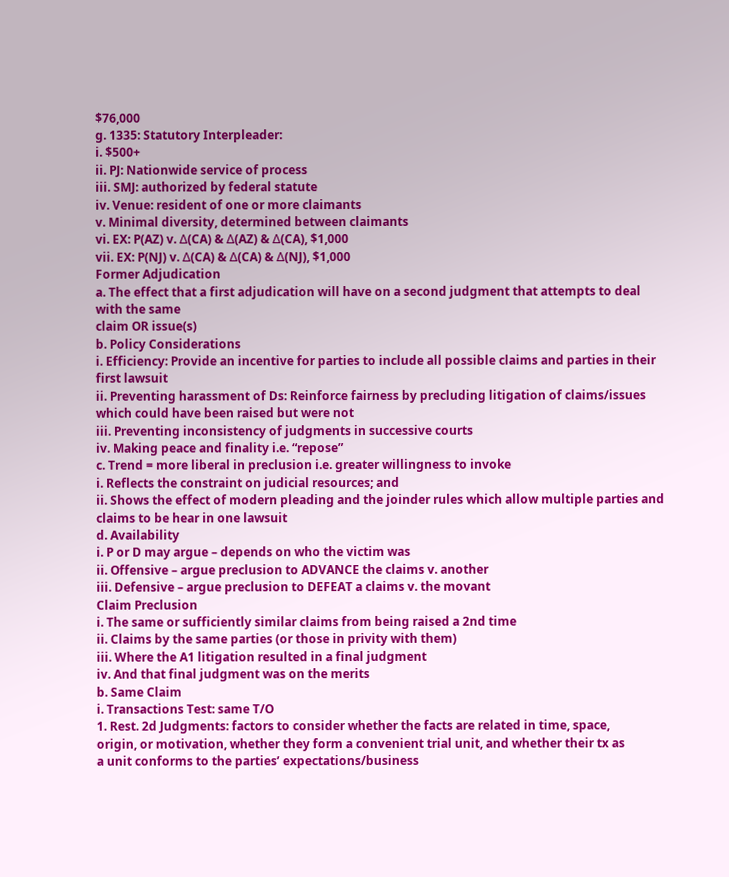$76,000
g. 1335: Statutory Interpleader:
i. $500+
ii. PJ: Nationwide service of process
iii. SMJ: authorized by federal statute
iv. Venue: resident of one or more claimants
v. Minimal diversity, determined between claimants
vi. EX: P(AZ) v. ∆(CA) & ∆(AZ) & ∆(CA), $1,000
vii. EX: P(NJ) v. ∆(CA) & ∆(CA) & ∆(NJ), $1,000
Former Adjudication
a. The effect that a first adjudication will have on a second judgment that attempts to deal with the same
claim OR issue(s)
b. Policy Considerations
i. Efficiency: Provide an incentive for parties to include all possible claims and parties in their
first lawsuit
ii. Preventing harassment of Ds: Reinforce fairness by precluding litigation of claims/issues
which could have been raised but were not
iii. Preventing inconsistency of judgments in successive courts
iv. Making peace and finality i.e. “repose”
c. Trend = more liberal in preclusion i.e. greater willingness to invoke
i. Reflects the constraint on judicial resources; and
ii. Shows the effect of modern pleading and the joinder rules which allow multiple parties and
claims to be hear in one lawsuit
d. Availability
i. P or D may argue – depends on who the victim was
ii. Offensive – argue preclusion to ADVANCE the claims v. another
iii. Defensive – argue preclusion to DEFEAT a claims v. the movant
Claim Preclusion
i. The same or sufficiently similar claims from being raised a 2nd time
ii. Claims by the same parties (or those in privity with them)
iii. Where the A1 litigation resulted in a final judgment
iv. And that final judgment was on the merits
b. Same Claim
i. Transactions Test: same T/O
1. Rest. 2d Judgments: factors to consider whether the facts are related in time, space,
origin, or motivation, whether they form a convenient trial unit, and whether their tx as
a unit conforms to the parties’ expectations/business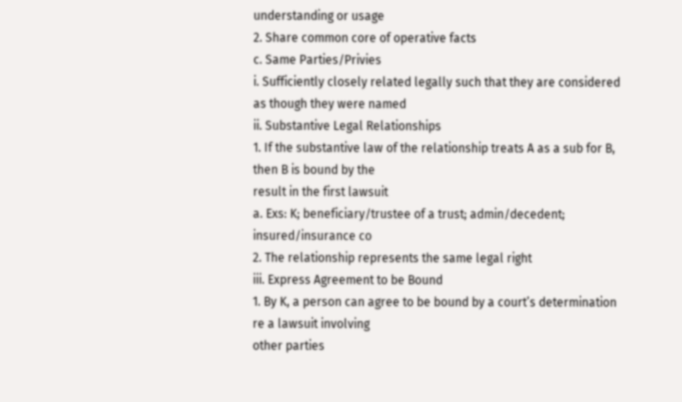understanding or usage
2. Share common core of operative facts
c. Same Parties/Privies
i. Sufficiently closely related legally such that they are considered as though they were named
ii. Substantive Legal Relationships
1. If the substantive law of the relationship treats A as a sub for B, then B is bound by the
result in the first lawsuit
a. Exs: K; beneficiary/trustee of a trust; admin/decedent; insured/insurance co
2. The relationship represents the same legal right
iii. Express Agreement to be Bound
1. By K, a person can agree to be bound by a court’s determination re a lawsuit involving
other parties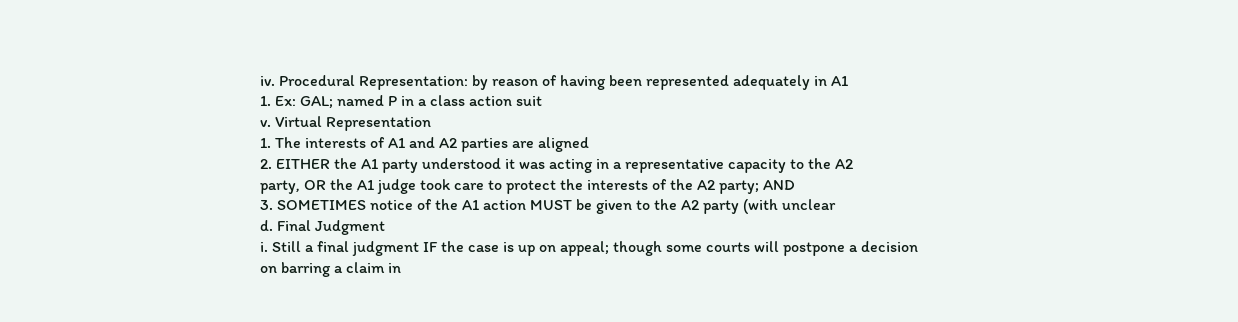iv. Procedural Representation: by reason of having been represented adequately in A1
1. Ex: GAL; named P in a class action suit
v. Virtual Representation
1. The interests of A1 and A2 parties are aligned
2. EITHER the A1 party understood it was acting in a representative capacity to the A2
party, OR the A1 judge took care to protect the interests of the A2 party; AND
3. SOMETIMES notice of the A1 action MUST be given to the A2 party (with unclear
d. Final Judgment
i. Still a final judgment IF the case is up on appeal; though some courts will postpone a decision
on barring a claim in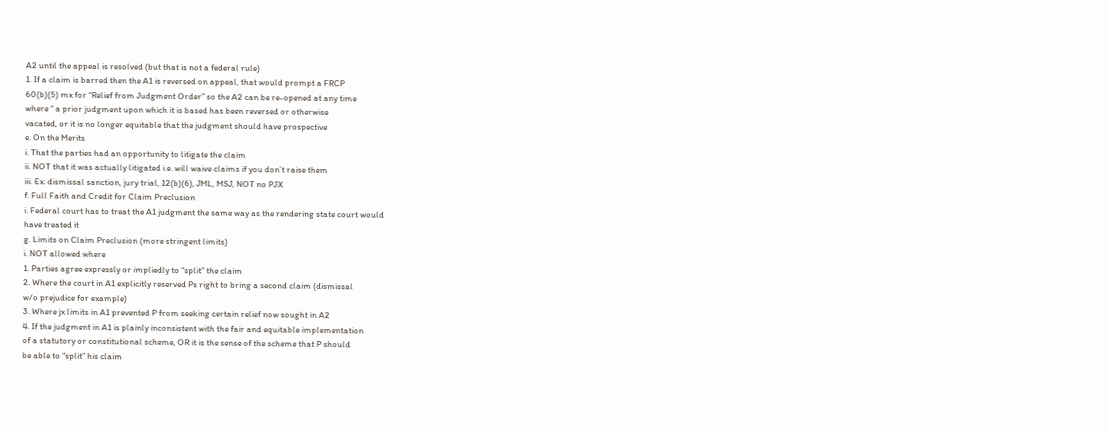A2 until the appeal is resolved (but that is not a federal rule)
1. If a claim is barred then the A1 is reversed on appeal, that would prompt a FRCP
60(b)(5) mx for “Relief from Judgment Order” so the A2 can be re-opened at any time
where “ a prior judgment upon which it is based has been reversed or otherwise
vacated, or it is no longer equitable that the judgment should have prospective
e. On the Merits
i. That the parties had an opportunity to litigate the claim
ii. NOT that it was actually litigated i.e. will waive claims if you don’t raise them
iii. Ex: dismissal sanction, jury trial, 12(b)(6), JML, MSJ, NOT no PJX
f. Full Faith and Credit for Claim Preclusion
i. Federal court has to treat the A1 judgment the same way as the rendering state court would
have treated it
g. Limits on Claim Preclusion (more stringent limits)
i. NOT allowed where
1. Parties agree expressly or impliedly to “split” the claim
2. Where the court in A1 explicitly reserved Ps right to bring a second claim (dismissal
w/o prejudice for example)
3. Where jx limits in A1 prevented P from seeking certain relief now sought in A2
4. If the judgment in A1 is plainly inconsistent with the fair and equitable implementation
of a statutory or constitutional scheme, OR it is the sense of the scheme that P should
be able to “split” his claim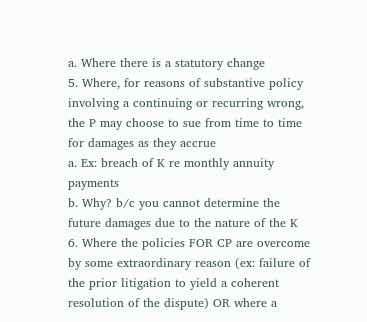a. Where there is a statutory change
5. Where, for reasons of substantive policy involving a continuing or recurring wrong,
the P may choose to sue from time to time for damages as they accrue
a. Ex: breach of K re monthly annuity payments
b. Why? b/c you cannot determine the future damages due to the nature of the K
6. Where the policies FOR CP are overcome by some extraordinary reason (ex: failure of
the prior litigation to yield a coherent resolution of the dispute) OR where a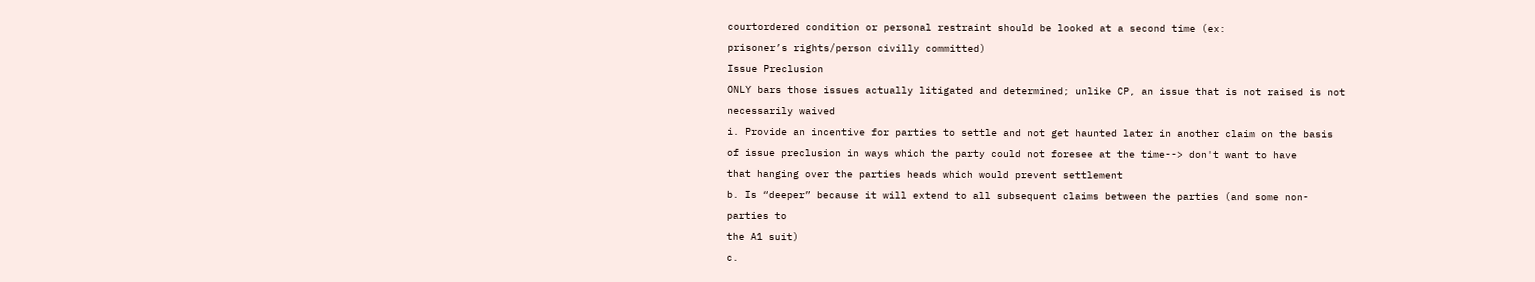courtordered condition or personal restraint should be looked at a second time (ex:
prisoner’s rights/person civilly committed)
Issue Preclusion
ONLY bars those issues actually litigated and determined; unlike CP, an issue that is not raised is not
necessarily waived
i. Provide an incentive for parties to settle and not get haunted later in another claim on the basis
of issue preclusion in ways which the party could not foresee at the time--> don't want to have
that hanging over the parties heads which would prevent settlement
b. Is “deeper” because it will extend to all subsequent claims between the parties (and some non-parties to
the A1 suit)
c.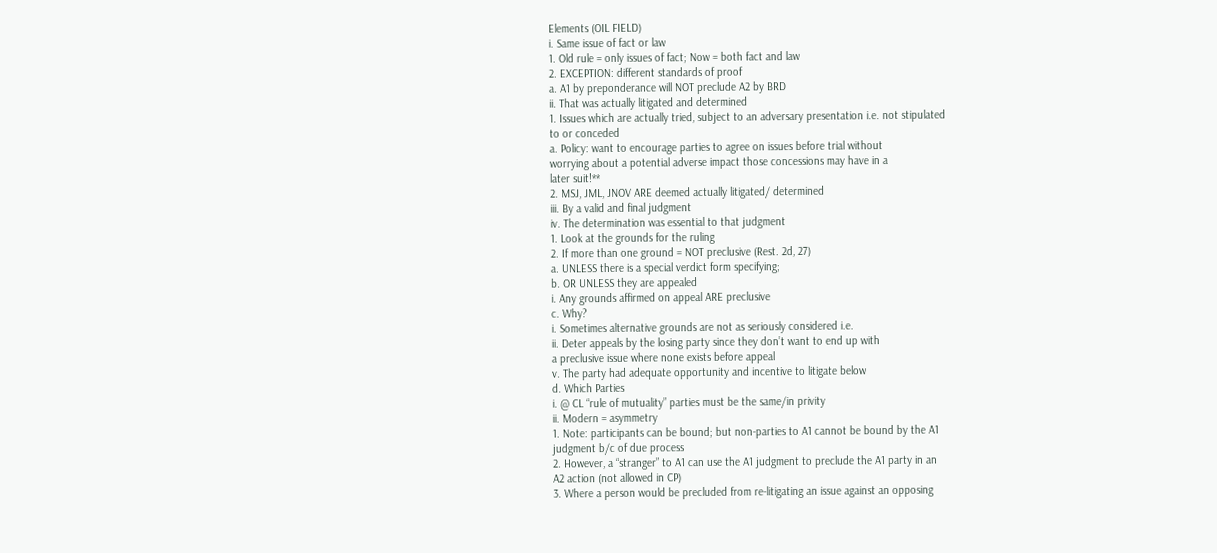Elements (OIL FIELD)
i. Same issue of fact or law
1. Old rule = only issues of fact; Now = both fact and law
2. EXCEPTION: different standards of proof
a. A1 by preponderance will NOT preclude A2 by BRD
ii. That was actually litigated and determined
1. Issues which are actually tried, subject to an adversary presentation i.e. not stipulated
to or conceded
a. Policy: want to encourage parties to agree on issues before trial without
worrying about a potential adverse impact those concessions may have in a
later suit!**
2. MSJ, JML, JNOV ARE deemed actually litigated/ determined
iii. By a valid and final judgment
iv. The determination was essential to that judgment
1. Look at the grounds for the ruling
2. If more than one ground = NOT preclusive (Rest. 2d, 27)
a. UNLESS there is a special verdict form specifying;
b. OR UNLESS they are appealed
i. Any grounds affirmed on appeal ARE preclusive
c. Why?
i. Sometimes alternative grounds are not as seriously considered i.e.
ii. Deter appeals by the losing party since they don’t want to end up with
a preclusive issue where none exists before appeal
v. The party had adequate opportunity and incentive to litigate below
d. Which Parties
i. @ CL “rule of mutuality” parties must be the same/in privity
ii. Modern = asymmetry
1. Note: participants can be bound; but non-parties to A1 cannot be bound by the A1
judgment b/c of due process
2. However, a “stranger” to A1 can use the A1 judgment to preclude the A1 party in an
A2 action (not allowed in CP)
3. Where a person would be precluded from re-litigating an issue against an opposing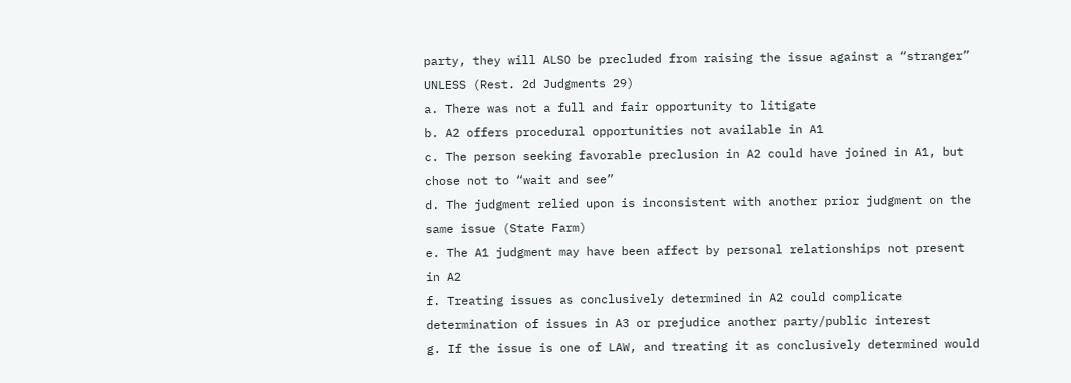party, they will ALSO be precluded from raising the issue against a “stranger”
UNLESS (Rest. 2d Judgments 29)
a. There was not a full and fair opportunity to litigate
b. A2 offers procedural opportunities not available in A1
c. The person seeking favorable preclusion in A2 could have joined in A1, but
chose not to “wait and see”
d. The judgment relied upon is inconsistent with another prior judgment on the
same issue (State Farm)
e. The A1 judgment may have been affect by personal relationships not present
in A2
f. Treating issues as conclusively determined in A2 could complicate
determination of issues in A3 or prejudice another party/public interest
g. If the issue is one of LAW, and treating it as conclusively determined would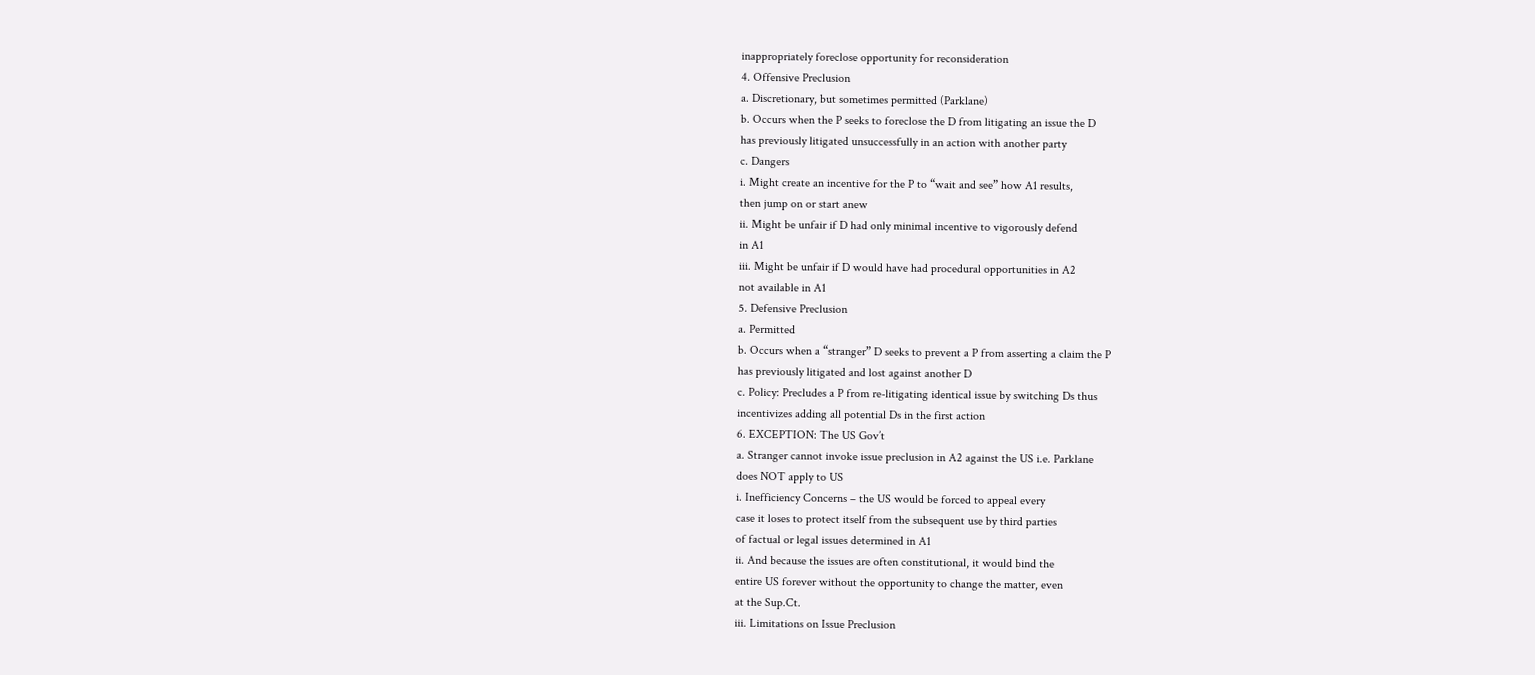inappropriately foreclose opportunity for reconsideration
4. Offensive Preclusion
a. Discretionary, but sometimes permitted (Parklane)
b. Occurs when the P seeks to foreclose the D from litigating an issue the D
has previously litigated unsuccessfully in an action with another party
c. Dangers
i. Might create an incentive for the P to “wait and see” how A1 results,
then jump on or start anew
ii. Might be unfair if D had only minimal incentive to vigorously defend
in A1
iii. Might be unfair if D would have had procedural opportunities in A2
not available in A1
5. Defensive Preclusion
a. Permitted
b. Occurs when a “stranger” D seeks to prevent a P from asserting a claim the P
has previously litigated and lost against another D
c. Policy: Precludes a P from re-litigating identical issue by switching Ds thus
incentivizes adding all potential Ds in the first action
6. EXCEPTION: The US Gov’t
a. Stranger cannot invoke issue preclusion in A2 against the US i.e. Parklane
does NOT apply to US
i. Inefficiency Concerns – the US would be forced to appeal every
case it loses to protect itself from the subsequent use by third parties
of factual or legal issues determined in A1
ii. And because the issues are often constitutional, it would bind the
entire US forever without the opportunity to change the matter, even
at the Sup.Ct.
iii. Limitations on Issue Preclusion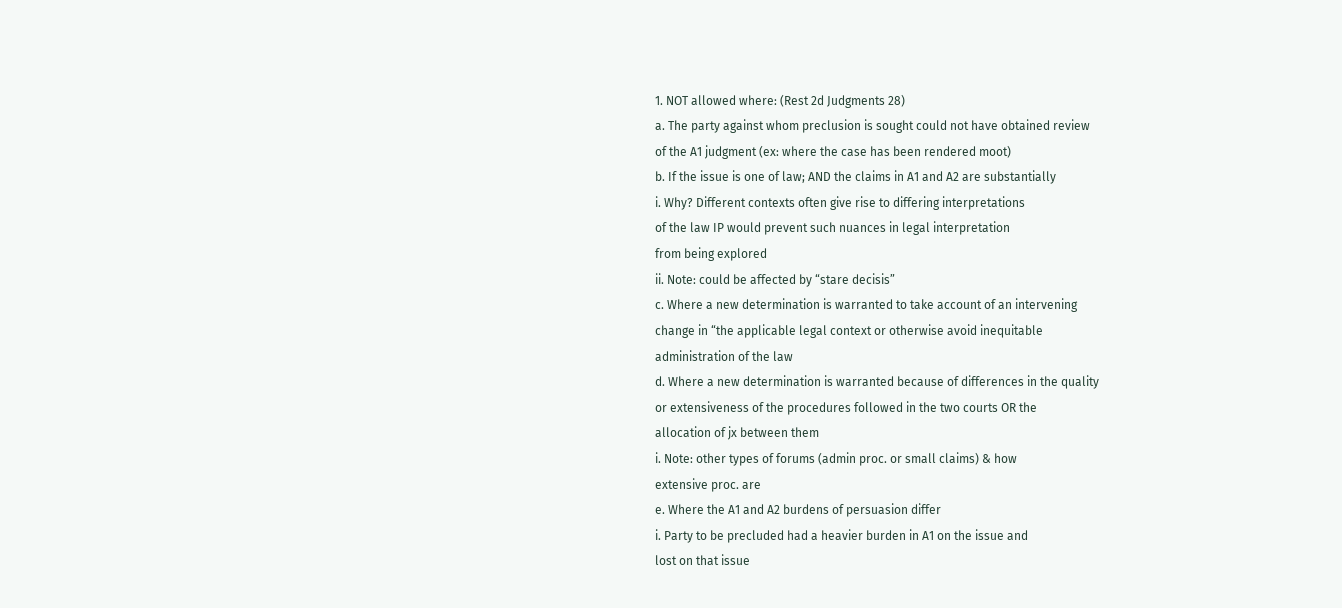1. NOT allowed where: (Rest 2d Judgments 28)
a. The party against whom preclusion is sought could not have obtained review
of the A1 judgment (ex: where the case has been rendered moot)
b. If the issue is one of law; AND the claims in A1 and A2 are substantially
i. Why? Different contexts often give rise to differing interpretations
of the law IP would prevent such nuances in legal interpretation
from being explored
ii. Note: could be affected by “stare decisis”
c. Where a new determination is warranted to take account of an intervening
change in “the applicable legal context or otherwise avoid inequitable
administration of the law
d. Where a new determination is warranted because of differences in the quality
or extensiveness of the procedures followed in the two courts OR the
allocation of jx between them
i. Note: other types of forums (admin proc. or small claims) & how
extensive proc. are
e. Where the A1 and A2 burdens of persuasion differ
i. Party to be precluded had a heavier burden in A1 on the issue and
lost on that issue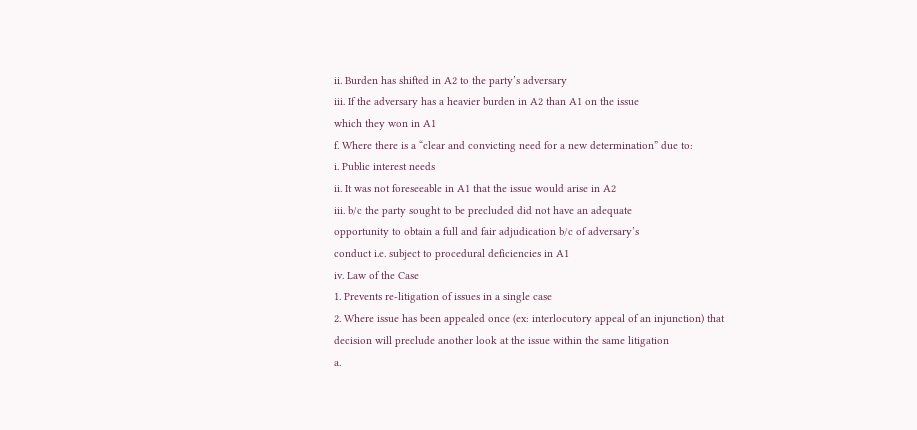ii. Burden has shifted in A2 to the party’s adversary
iii. If the adversary has a heavier burden in A2 than A1 on the issue
which they won in A1
f. Where there is a “clear and convicting need for a new determination” due to:
i. Public interest needs
ii. It was not foreseeable in A1 that the issue would arise in A2
iii. b/c the party sought to be precluded did not have an adequate
opportunity to obtain a full and fair adjudication b/c of adversary’s
conduct i.e. subject to procedural deficiencies in A1
iv. Law of the Case
1. Prevents re-litigation of issues in a single case
2. Where issue has been appealed once (ex: interlocutory appeal of an injunction) that
decision will preclude another look at the issue within the same litigation
a.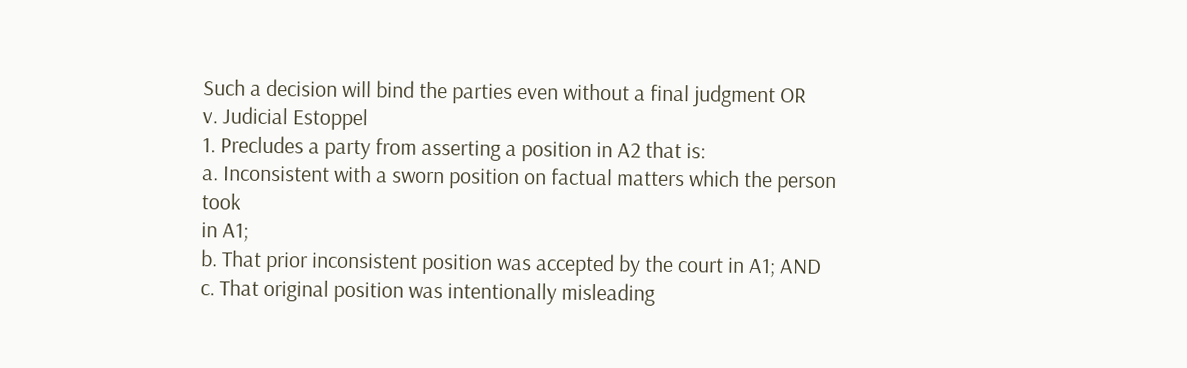Such a decision will bind the parties even without a final judgment OR
v. Judicial Estoppel
1. Precludes a party from asserting a position in A2 that is:
a. Inconsistent with a sworn position on factual matters which the person took
in A1;
b. That prior inconsistent position was accepted by the court in A1; AND
c. That original position was intentionally misleading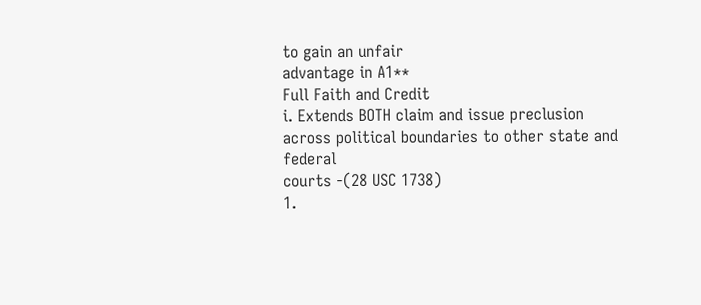to gain an unfair
advantage in A1**
Full Faith and Credit
i. Extends BOTH claim and issue preclusion across political boundaries to other state and federal
courts -(28 USC 1738)
1.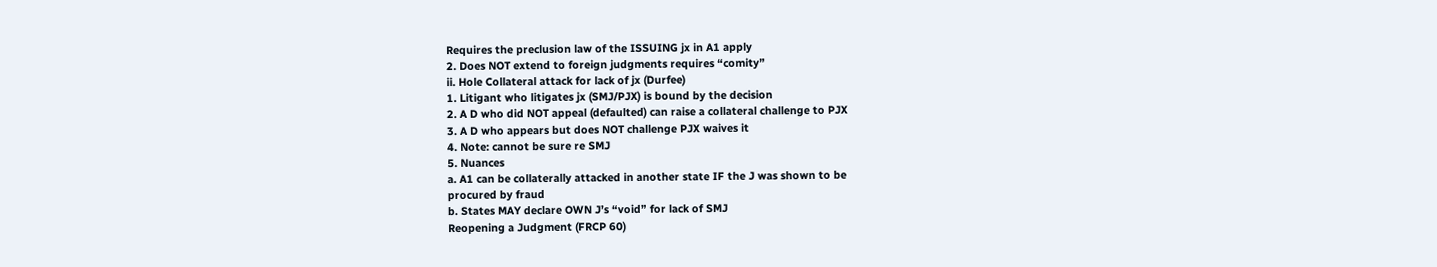Requires the preclusion law of the ISSUING jx in A1 apply
2. Does NOT extend to foreign judgments requires “comity”
ii. Hole Collateral attack for lack of jx (Durfee)
1. Litigant who litigates jx (SMJ/PJX) is bound by the decision
2. A D who did NOT appeal (defaulted) can raise a collateral challenge to PJX
3. A D who appears but does NOT challenge PJX waives it
4. Note: cannot be sure re SMJ
5. Nuances
a. A1 can be collaterally attacked in another state IF the J was shown to be
procured by fraud
b. States MAY declare OWN J’s “void” for lack of SMJ
Reopening a Judgment (FRCP 60)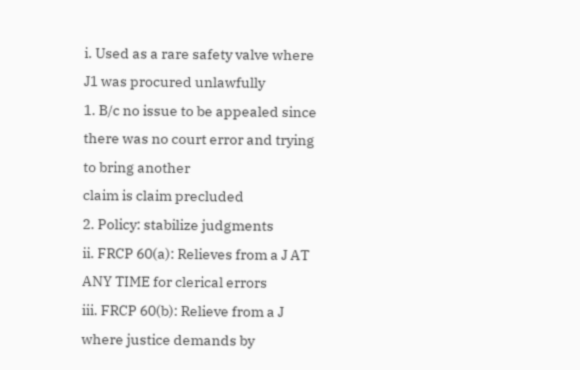i. Used as a rare safety valve where J1 was procured unlawfully
1. B/c no issue to be appealed since there was no court error and trying to bring another
claim is claim precluded
2. Policy: stabilize judgments
ii. FRCP 60(a): Relieves from a J AT ANY TIME for clerical errors
iii. FRCP 60(b): Relieve from a J where justice demands by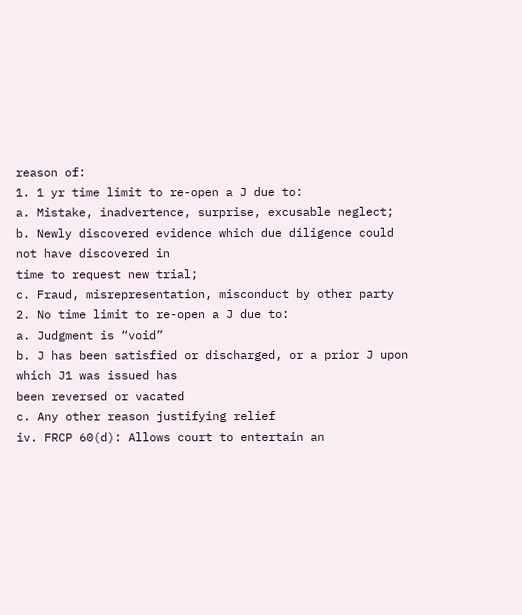reason of:
1. 1 yr time limit to re-open a J due to:
a. Mistake, inadvertence, surprise, excusable neglect;
b. Newly discovered evidence which due diligence could not have discovered in
time to request new trial;
c. Fraud, misrepresentation, misconduct by other party
2. No time limit to re-open a J due to:
a. Judgment is “void”
b. J has been satisfied or discharged, or a prior J upon which J1 was issued has
been reversed or vacated
c. Any other reason justifying relief
iv. FRCP 60(d): Allows court to entertain an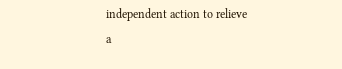independent action to relieve a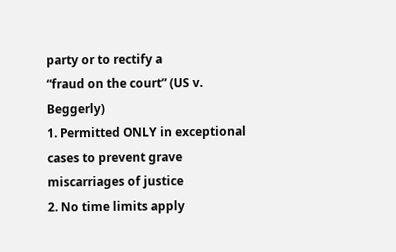party or to rectify a
“fraud on the court” (US v. Beggerly)
1. Permitted ONLY in exceptional cases to prevent grave miscarriages of justice
2. No time limits apply